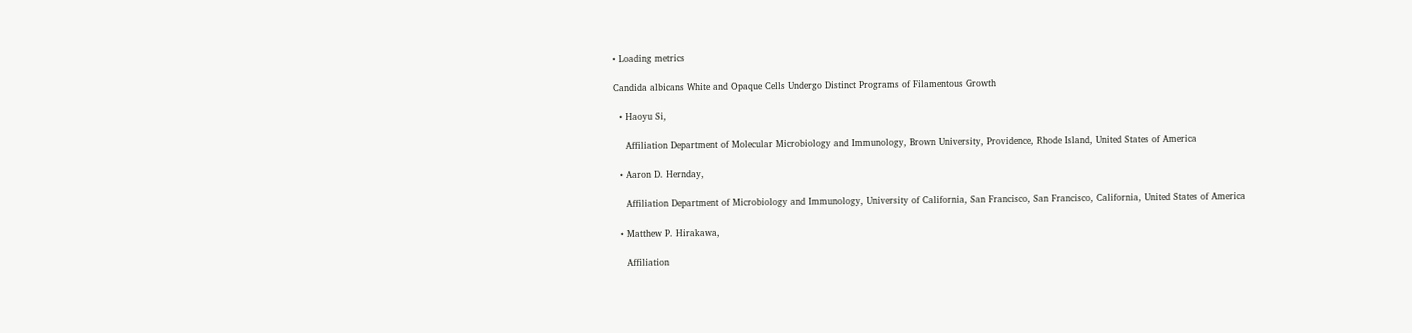• Loading metrics

Candida albicans White and Opaque Cells Undergo Distinct Programs of Filamentous Growth

  • Haoyu Si,

    Affiliation Department of Molecular Microbiology and Immunology, Brown University, Providence, Rhode Island, United States of America

  • Aaron D. Hernday,

    Affiliation Department of Microbiology and Immunology, University of California, San Francisco, San Francisco, California, United States of America

  • Matthew P. Hirakawa,

    Affiliation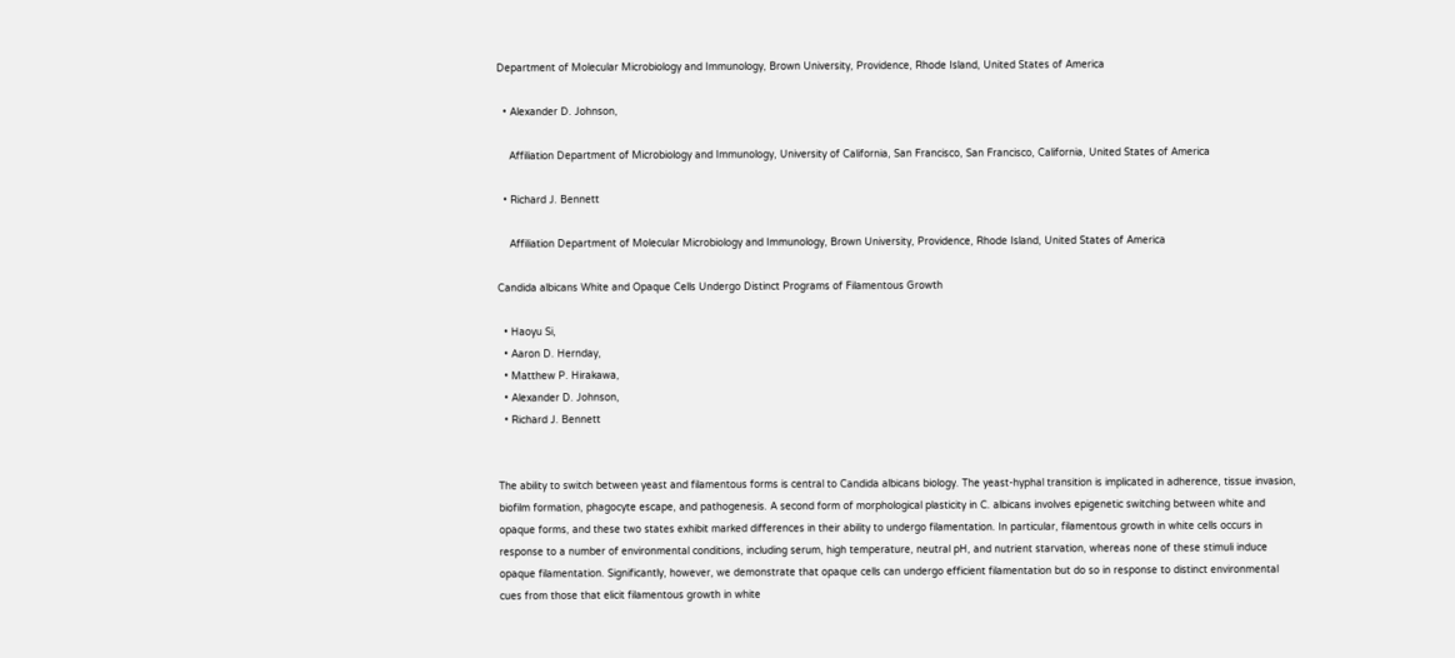Department of Molecular Microbiology and Immunology, Brown University, Providence, Rhode Island, United States of America

  • Alexander D. Johnson,

    Affiliation Department of Microbiology and Immunology, University of California, San Francisco, San Francisco, California, United States of America

  • Richard J. Bennett

    Affiliation Department of Molecular Microbiology and Immunology, Brown University, Providence, Rhode Island, United States of America

Candida albicans White and Opaque Cells Undergo Distinct Programs of Filamentous Growth

  • Haoyu Si,
  • Aaron D. Hernday,
  • Matthew P. Hirakawa,
  • Alexander D. Johnson,
  • Richard J. Bennett


The ability to switch between yeast and filamentous forms is central to Candida albicans biology. The yeast-hyphal transition is implicated in adherence, tissue invasion, biofilm formation, phagocyte escape, and pathogenesis. A second form of morphological plasticity in C. albicans involves epigenetic switching between white and opaque forms, and these two states exhibit marked differences in their ability to undergo filamentation. In particular, filamentous growth in white cells occurs in response to a number of environmental conditions, including serum, high temperature, neutral pH, and nutrient starvation, whereas none of these stimuli induce opaque filamentation. Significantly, however, we demonstrate that opaque cells can undergo efficient filamentation but do so in response to distinct environmental cues from those that elicit filamentous growth in white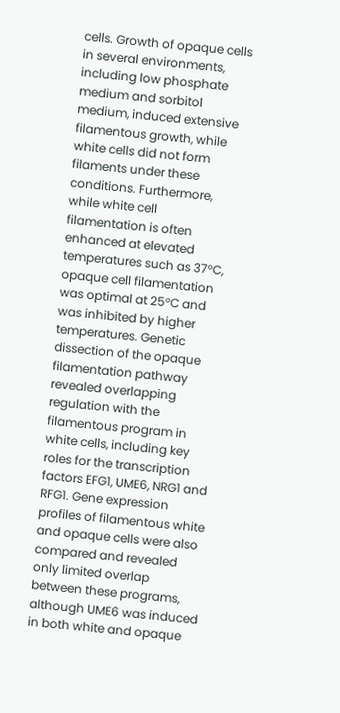cells. Growth of opaque cells in several environments, including low phosphate medium and sorbitol medium, induced extensive filamentous growth, while white cells did not form filaments under these conditions. Furthermore, while white cell filamentation is often enhanced at elevated temperatures such as 37°C, opaque cell filamentation was optimal at 25°C and was inhibited by higher temperatures. Genetic dissection of the opaque filamentation pathway revealed overlapping regulation with the filamentous program in white cells, including key roles for the transcription factors EFG1, UME6, NRG1 and RFG1. Gene expression profiles of filamentous white and opaque cells were also compared and revealed only limited overlap between these programs, although UME6 was induced in both white and opaque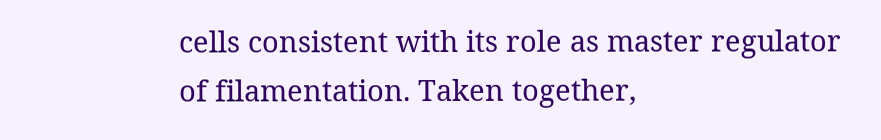cells consistent with its role as master regulator of filamentation. Taken together,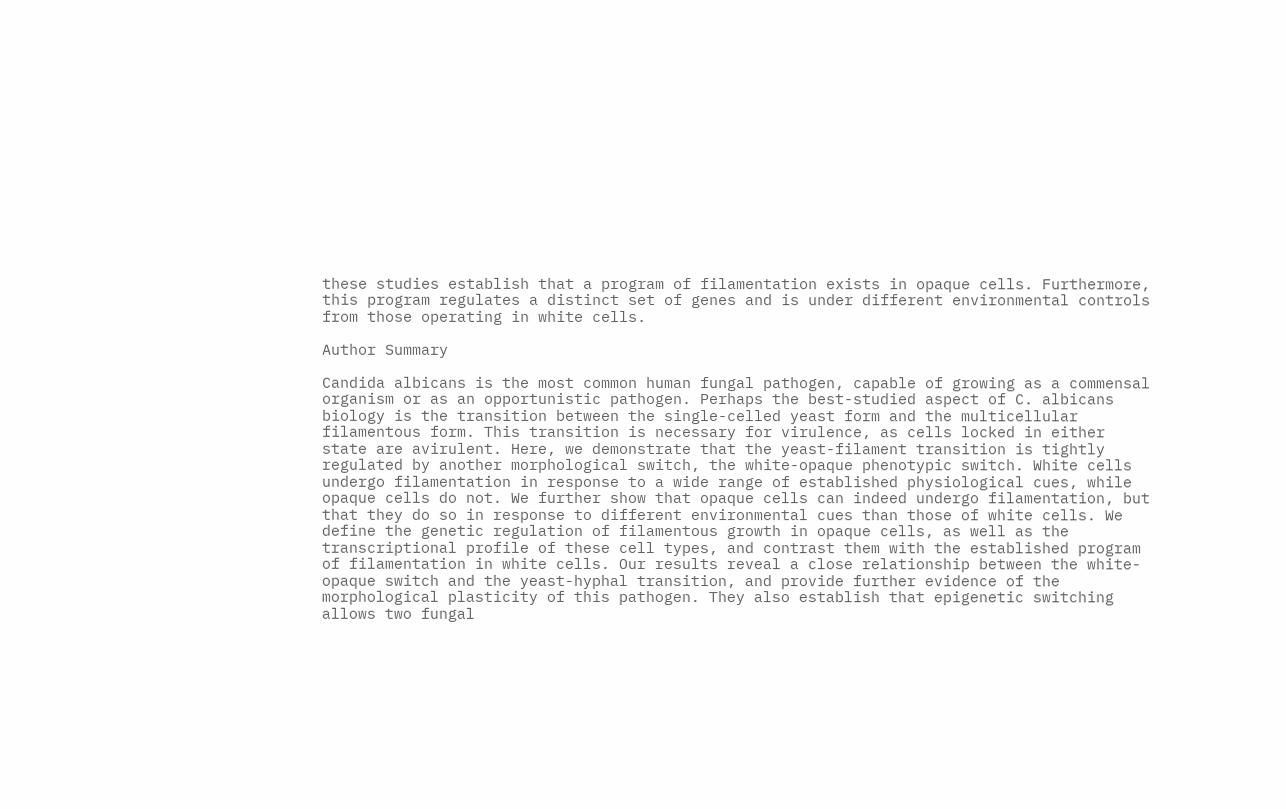these studies establish that a program of filamentation exists in opaque cells. Furthermore, this program regulates a distinct set of genes and is under different environmental controls from those operating in white cells.

Author Summary

Candida albicans is the most common human fungal pathogen, capable of growing as a commensal organism or as an opportunistic pathogen. Perhaps the best-studied aspect of C. albicans biology is the transition between the single-celled yeast form and the multicellular filamentous form. This transition is necessary for virulence, as cells locked in either state are avirulent. Here, we demonstrate that the yeast-filament transition is tightly regulated by another morphological switch, the white-opaque phenotypic switch. White cells undergo filamentation in response to a wide range of established physiological cues, while opaque cells do not. We further show that opaque cells can indeed undergo filamentation, but that they do so in response to different environmental cues than those of white cells. We define the genetic regulation of filamentous growth in opaque cells, as well as the transcriptional profile of these cell types, and contrast them with the established program of filamentation in white cells. Our results reveal a close relationship between the white-opaque switch and the yeast-hyphal transition, and provide further evidence of the morphological plasticity of this pathogen. They also establish that epigenetic switching allows two fungal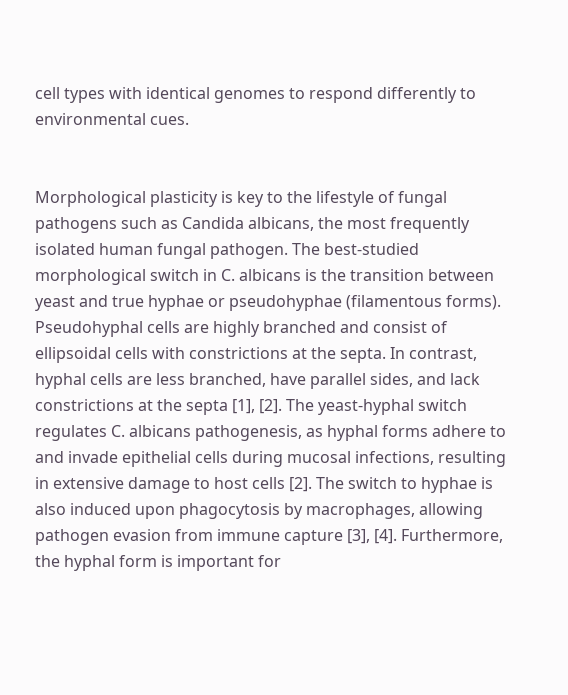cell types with identical genomes to respond differently to environmental cues.


Morphological plasticity is key to the lifestyle of fungal pathogens such as Candida albicans, the most frequently isolated human fungal pathogen. The best-studied morphological switch in C. albicans is the transition between yeast and true hyphae or pseudohyphae (filamentous forms). Pseudohyphal cells are highly branched and consist of ellipsoidal cells with constrictions at the septa. In contrast, hyphal cells are less branched, have parallel sides, and lack constrictions at the septa [1], [2]. The yeast-hyphal switch regulates C. albicans pathogenesis, as hyphal forms adhere to and invade epithelial cells during mucosal infections, resulting in extensive damage to host cells [2]. The switch to hyphae is also induced upon phagocytosis by macrophages, allowing pathogen evasion from immune capture [3], [4]. Furthermore, the hyphal form is important for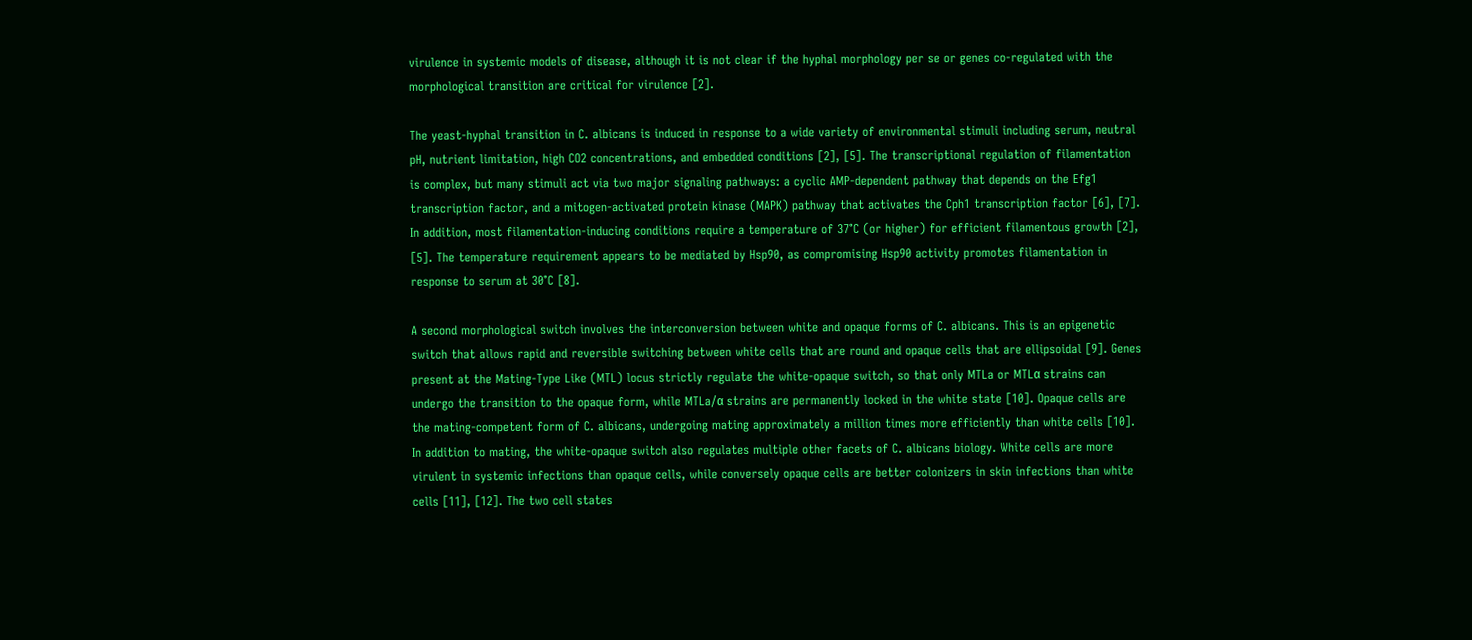virulence in systemic models of disease, although it is not clear if the hyphal morphology per se or genes co-regulated with the morphological transition are critical for virulence [2].

The yeast-hyphal transition in C. albicans is induced in response to a wide variety of environmental stimuli including serum, neutral pH, nutrient limitation, high CO2 concentrations, and embedded conditions [2], [5]. The transcriptional regulation of filamentation is complex, but many stimuli act via two major signaling pathways: a cyclic AMP-dependent pathway that depends on the Efg1 transcription factor, and a mitogen-activated protein kinase (MAPK) pathway that activates the Cph1 transcription factor [6], [7]. In addition, most filamentation-inducing conditions require a temperature of 37°C (or higher) for efficient filamentous growth [2], [5]. The temperature requirement appears to be mediated by Hsp90, as compromising Hsp90 activity promotes filamentation in response to serum at 30°C [8].

A second morphological switch involves the interconversion between white and opaque forms of C. albicans. This is an epigenetic switch that allows rapid and reversible switching between white cells that are round and opaque cells that are ellipsoidal [9]. Genes present at the Mating-Type Like (MTL) locus strictly regulate the white-opaque switch, so that only MTLa or MTLα strains can undergo the transition to the opaque form, while MTLa/α strains are permanently locked in the white state [10]. Opaque cells are the mating-competent form of C. albicans, undergoing mating approximately a million times more efficiently than white cells [10]. In addition to mating, the white-opaque switch also regulates multiple other facets of C. albicans biology. White cells are more virulent in systemic infections than opaque cells, while conversely opaque cells are better colonizers in skin infections than white cells [11], [12]. The two cell states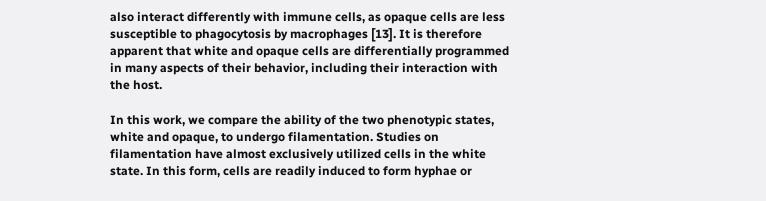also interact differently with immune cells, as opaque cells are less susceptible to phagocytosis by macrophages [13]. It is therefore apparent that white and opaque cells are differentially programmed in many aspects of their behavior, including their interaction with the host.

In this work, we compare the ability of the two phenotypic states, white and opaque, to undergo filamentation. Studies on filamentation have almost exclusively utilized cells in the white state. In this form, cells are readily induced to form hyphae or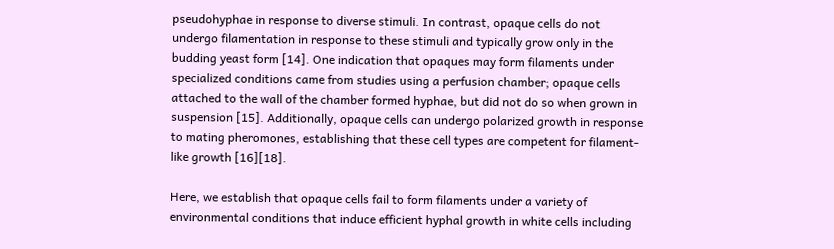pseudohyphae in response to diverse stimuli. In contrast, opaque cells do not undergo filamentation in response to these stimuli and typically grow only in the budding yeast form [14]. One indication that opaques may form filaments under specialized conditions came from studies using a perfusion chamber; opaque cells attached to the wall of the chamber formed hyphae, but did not do so when grown in suspension [15]. Additionally, opaque cells can undergo polarized growth in response to mating pheromones, establishing that these cell types are competent for filament-like growth [16][18].

Here, we establish that opaque cells fail to form filaments under a variety of environmental conditions that induce efficient hyphal growth in white cells including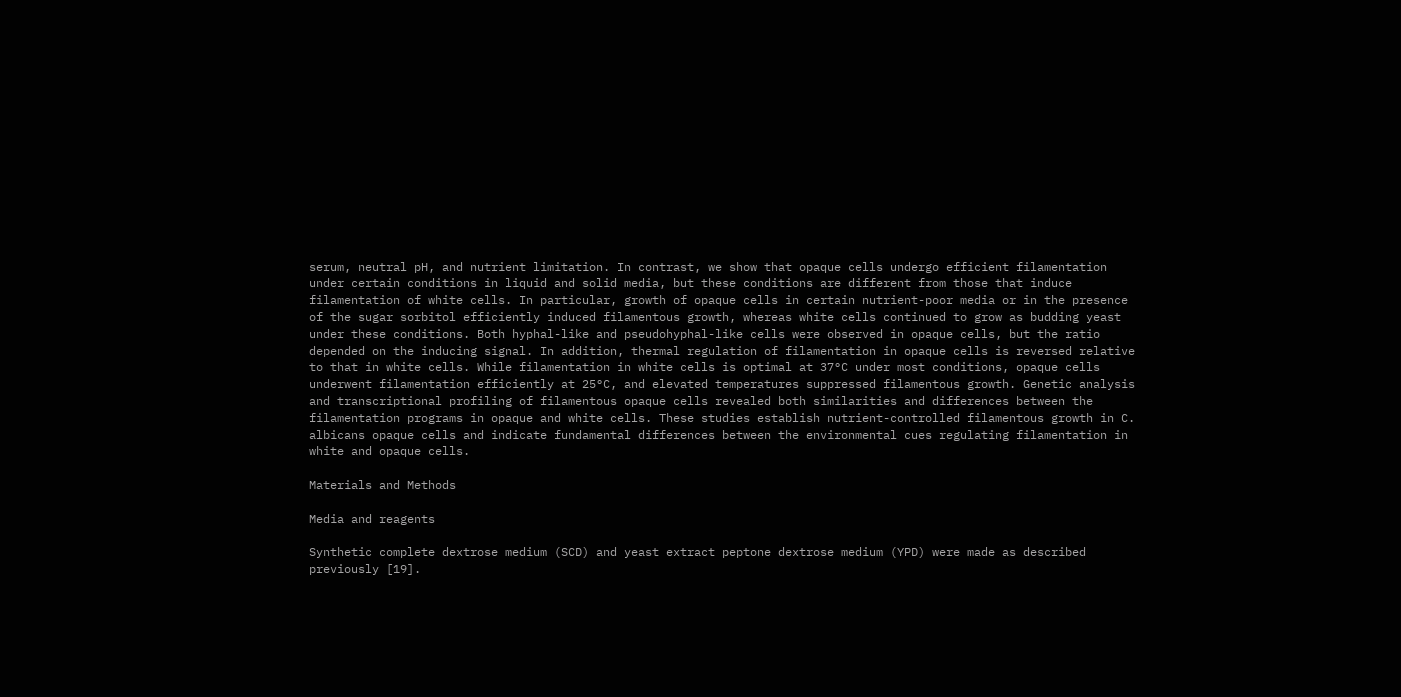serum, neutral pH, and nutrient limitation. In contrast, we show that opaque cells undergo efficient filamentation under certain conditions in liquid and solid media, but these conditions are different from those that induce filamentation of white cells. In particular, growth of opaque cells in certain nutrient-poor media or in the presence of the sugar sorbitol efficiently induced filamentous growth, whereas white cells continued to grow as budding yeast under these conditions. Both hyphal-like and pseudohyphal-like cells were observed in opaque cells, but the ratio depended on the inducing signal. In addition, thermal regulation of filamentation in opaque cells is reversed relative to that in white cells. While filamentation in white cells is optimal at 37°C under most conditions, opaque cells underwent filamentation efficiently at 25°C, and elevated temperatures suppressed filamentous growth. Genetic analysis and transcriptional profiling of filamentous opaque cells revealed both similarities and differences between the filamentation programs in opaque and white cells. These studies establish nutrient-controlled filamentous growth in C. albicans opaque cells and indicate fundamental differences between the environmental cues regulating filamentation in white and opaque cells.

Materials and Methods

Media and reagents

Synthetic complete dextrose medium (SCD) and yeast extract peptone dextrose medium (YPD) were made as described previously [19].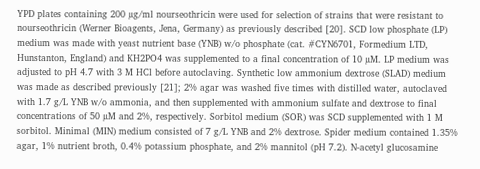YPD plates containing 200 µg/ml nourseothricin were used for selection of strains that were resistant to nourseothricin (Werner Bioagents, Jena, Germany) as previously described [20]. SCD low phosphate (LP) medium was made with yeast nutrient base (YNB) w/o phosphate (cat. #CYN6701, Formedium LTD, Hunstanton, England) and KH2PO4 was supplemented to a final concentration of 10 µM. LP medium was adjusted to pH 4.7 with 3 M HCl before autoclaving. Synthetic low ammonium dextrose (SLAD) medium was made as described previously [21]; 2% agar was washed five times with distilled water, autoclaved with 1.7 g/L YNB w/o ammonia, and then supplemented with ammonium sulfate and dextrose to final concentrations of 50 µM and 2%, respectively. Sorbitol medium (SOR) was SCD supplemented with 1 M sorbitol. Minimal (MIN) medium consisted of 7 g/L YNB and 2% dextrose. Spider medium contained 1.35% agar, 1% nutrient broth, 0.4% potassium phosphate, and 2% mannitol (pH 7.2). N-acetyl glucosamine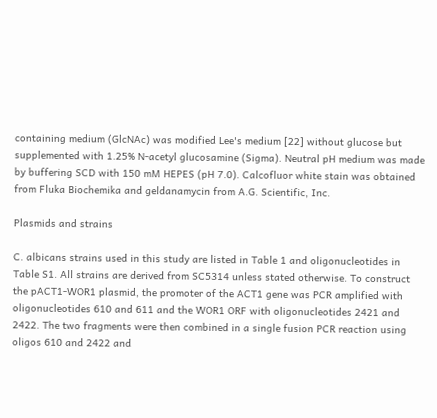containing medium (GlcNAc) was modified Lee's medium [22] without glucose but supplemented with 1.25% N-acetyl glucosamine (Sigma). Neutral pH medium was made by buffering SCD with 150 mM HEPES (pH 7.0). Calcofluor white stain was obtained from Fluka Biochemika and geldanamycin from A.G. Scientific, Inc.

Plasmids and strains

C. albicans strains used in this study are listed in Table 1 and oligonucleotides in Table S1. All strains are derived from SC5314 unless stated otherwise. To construct the pACT1-WOR1 plasmid, the promoter of the ACT1 gene was PCR amplified with oligonucleotides 610 and 611 and the WOR1 ORF with oligonucleotides 2421 and 2422. The two fragments were then combined in a single fusion PCR reaction using oligos 610 and 2422 and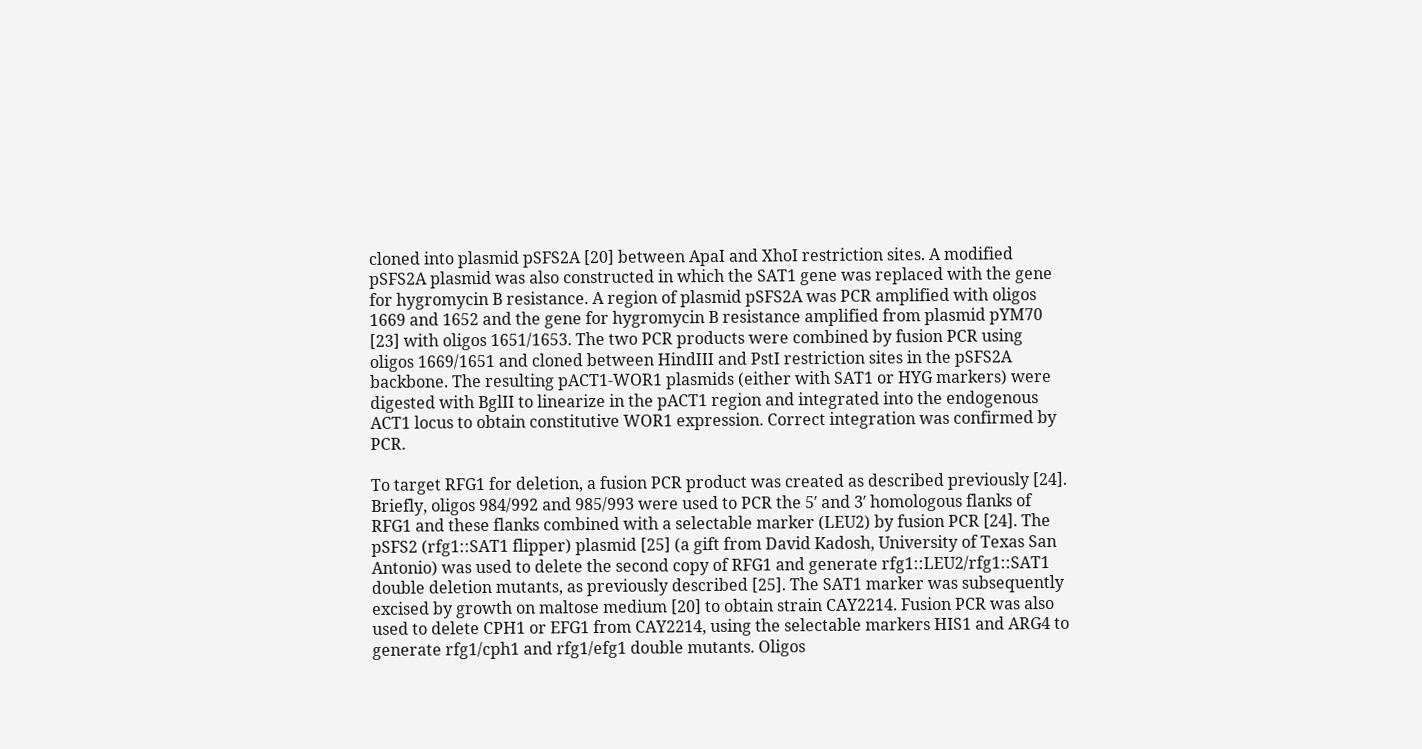cloned into plasmid pSFS2A [20] between ApaI and XhoI restriction sites. A modified pSFS2A plasmid was also constructed in which the SAT1 gene was replaced with the gene for hygromycin B resistance. A region of plasmid pSFS2A was PCR amplified with oligos 1669 and 1652 and the gene for hygromycin B resistance amplified from plasmid pYM70 [23] with oligos 1651/1653. The two PCR products were combined by fusion PCR using oligos 1669/1651 and cloned between HindIII and PstI restriction sites in the pSFS2A backbone. The resulting pACT1-WOR1 plasmids (either with SAT1 or HYG markers) were digested with BglII to linearize in the pACT1 region and integrated into the endogenous ACT1 locus to obtain constitutive WOR1 expression. Correct integration was confirmed by PCR.

To target RFG1 for deletion, a fusion PCR product was created as described previously [24]. Briefly, oligos 984/992 and 985/993 were used to PCR the 5′ and 3′ homologous flanks of RFG1 and these flanks combined with a selectable marker (LEU2) by fusion PCR [24]. The pSFS2 (rfg1::SAT1 flipper) plasmid [25] (a gift from David Kadosh, University of Texas San Antonio) was used to delete the second copy of RFG1 and generate rfg1::LEU2/rfg1::SAT1 double deletion mutants, as previously described [25]. The SAT1 marker was subsequently excised by growth on maltose medium [20] to obtain strain CAY2214. Fusion PCR was also used to delete CPH1 or EFG1 from CAY2214, using the selectable markers HIS1 and ARG4 to generate rfg1/cph1 and rfg1/efg1 double mutants. Oligos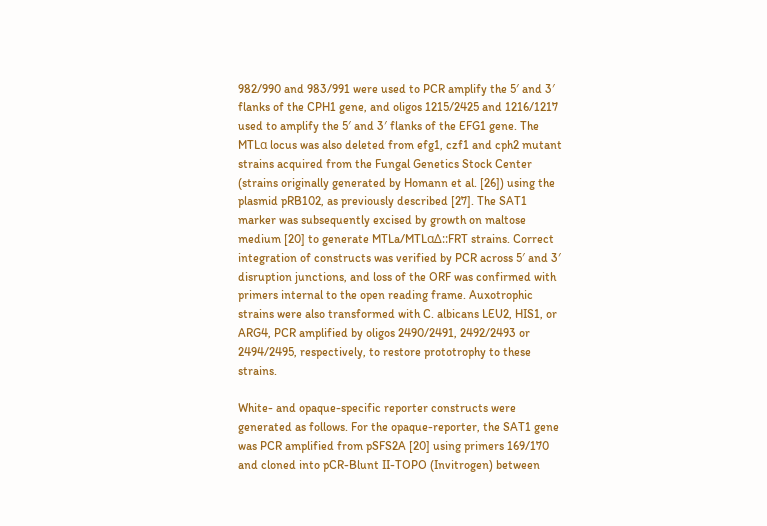982/990 and 983/991 were used to PCR amplify the 5′ and 3′ flanks of the CPH1 gene, and oligos 1215/2425 and 1216/1217 used to amplify the 5′ and 3′ flanks of the EFG1 gene. The MTLα locus was also deleted from efg1, czf1 and cph2 mutant strains acquired from the Fungal Genetics Stock Center (strains originally generated by Homann et al. [26]) using the plasmid pRB102, as previously described [27]. The SAT1 marker was subsequently excised by growth on maltose medium [20] to generate MTLa/MTLαΔ::FRT strains. Correct integration of constructs was verified by PCR across 5′ and 3′ disruption junctions, and loss of the ORF was confirmed with primers internal to the open reading frame. Auxotrophic strains were also transformed with C. albicans LEU2, HIS1, or ARG4, PCR amplified by oligos 2490/2491, 2492/2493 or 2494/2495, respectively, to restore prototrophy to these strains.

White- and opaque-specific reporter constructs were generated as follows. For the opaque-reporter, the SAT1 gene was PCR amplified from pSFS2A [20] using primers 169/170 and cloned into pCR-Blunt II-TOPO (Invitrogen) between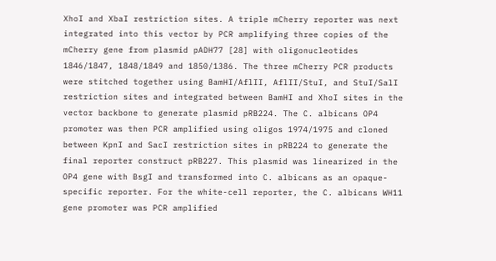XhoI and XbaI restriction sites. A triple mCherry reporter was next integrated into this vector by PCR amplifying three copies of the mCherry gene from plasmid pADH77 [28] with oligonucleotides 1846/1847, 1848/1849 and 1850/1386. The three mCherry PCR products were stitched together using BamHI/AflII, AflII/StuI, and StuI/SalI restriction sites and integrated between BamHI and XhoI sites in the vector backbone to generate plasmid pRB224. The C. albicans OP4 promoter was then PCR amplified using oligos 1974/1975 and cloned between KpnI and SacI restriction sites in pRB224 to generate the final reporter construct pRB227. This plasmid was linearized in the OP4 gene with BsgI and transformed into C. albicans as an opaque-specific reporter. For the white-cell reporter, the C. albicans WH11 gene promoter was PCR amplified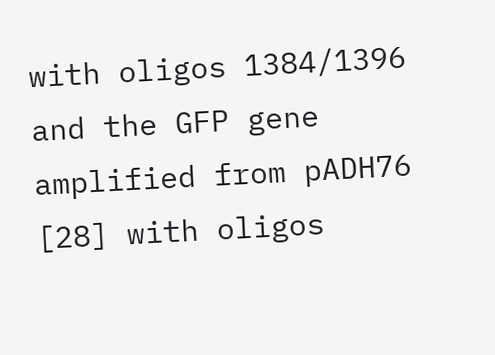with oligos 1384/1396 and the GFP gene amplified from pADH76 [28] with oligos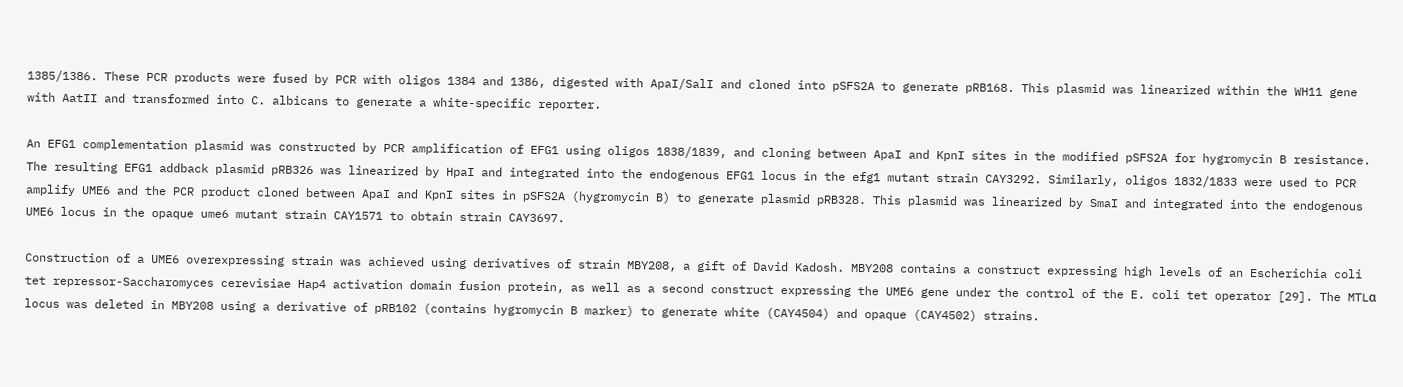1385/1386. These PCR products were fused by PCR with oligos 1384 and 1386, digested with ApaI/SalI and cloned into pSFS2A to generate pRB168. This plasmid was linearized within the WH11 gene with AatII and transformed into C. albicans to generate a white-specific reporter.

An EFG1 complementation plasmid was constructed by PCR amplification of EFG1 using oligos 1838/1839, and cloning between ApaI and KpnI sites in the modified pSFS2A for hygromycin B resistance. The resulting EFG1 addback plasmid pRB326 was linearized by HpaI and integrated into the endogenous EFG1 locus in the efg1 mutant strain CAY3292. Similarly, oligos 1832/1833 were used to PCR amplify UME6 and the PCR product cloned between ApaI and KpnI sites in pSFS2A (hygromycin B) to generate plasmid pRB328. This plasmid was linearized by SmaI and integrated into the endogenous UME6 locus in the opaque ume6 mutant strain CAY1571 to obtain strain CAY3697.

Construction of a UME6 overexpressing strain was achieved using derivatives of strain MBY208, a gift of David Kadosh. MBY208 contains a construct expressing high levels of an Escherichia coli tet repressor-Saccharomyces cerevisiae Hap4 activation domain fusion protein, as well as a second construct expressing the UME6 gene under the control of the E. coli tet operator [29]. The MTLα locus was deleted in MBY208 using a derivative of pRB102 (contains hygromycin B marker) to generate white (CAY4504) and opaque (CAY4502) strains.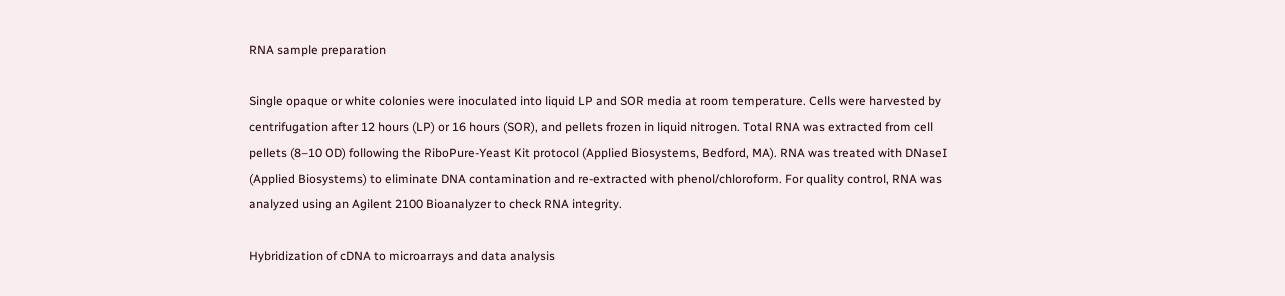RNA sample preparation

Single opaque or white colonies were inoculated into liquid LP and SOR media at room temperature. Cells were harvested by centrifugation after 12 hours (LP) or 16 hours (SOR), and pellets frozen in liquid nitrogen. Total RNA was extracted from cell pellets (8–10 OD) following the RiboPure-Yeast Kit protocol (Applied Biosystems, Bedford, MA). RNA was treated with DNaseI (Applied Biosystems) to eliminate DNA contamination and re-extracted with phenol/chloroform. For quality control, RNA was analyzed using an Agilent 2100 Bioanalyzer to check RNA integrity.

Hybridization of cDNA to microarrays and data analysis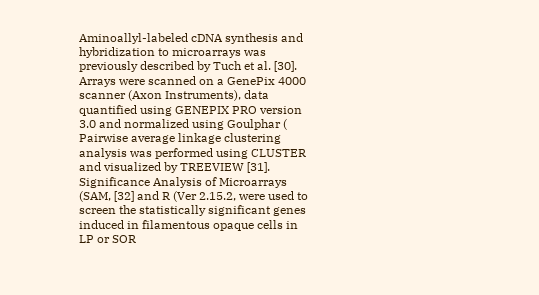Aminoallyl-labeled cDNA synthesis and hybridization to microarrays was previously described by Tuch et al. [30]. Arrays were scanned on a GenePix 4000 scanner (Axon Instruments), data quantified using GENEPIX PRO version 3.0 and normalized using Goulphar ( Pairwise average linkage clustering analysis was performed using CLUSTER and visualized by TREEVIEW [31]. Significance Analysis of Microarrays (SAM, [32] and R (Ver 2.15.2, were used to screen the statistically significant genes induced in filamentous opaque cells in LP or SOR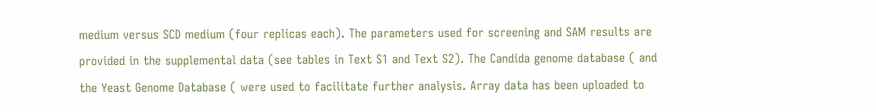medium versus SCD medium (four replicas each). The parameters used for screening and SAM results are provided in the supplemental data (see tables in Text S1 and Text S2). The Candida genome database ( and the Yeast Genome Database ( were used to facilitate further analysis. Array data has been uploaded to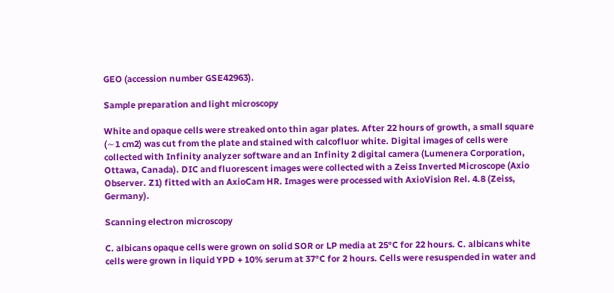GEO (accession number GSE42963).

Sample preparation and light microscopy

White and opaque cells were streaked onto thin agar plates. After 22 hours of growth, a small square (∼1 cm2) was cut from the plate and stained with calcofluor white. Digital images of cells were collected with Infinity analyzer software and an Infinity 2 digital camera (Lumenera Corporation, Ottawa, Canada). DIC and fluorescent images were collected with a Zeiss Inverted Microscope (Axio Observer. Z1) fitted with an AxioCam HR. Images were processed with AxioVision Rel. 4.8 (Zeiss, Germany).

Scanning electron microscopy

C. albicans opaque cells were grown on solid SOR or LP media at 25°C for 22 hours. C. albicans white cells were grown in liquid YPD + 10% serum at 37°C for 2 hours. Cells were resuspended in water and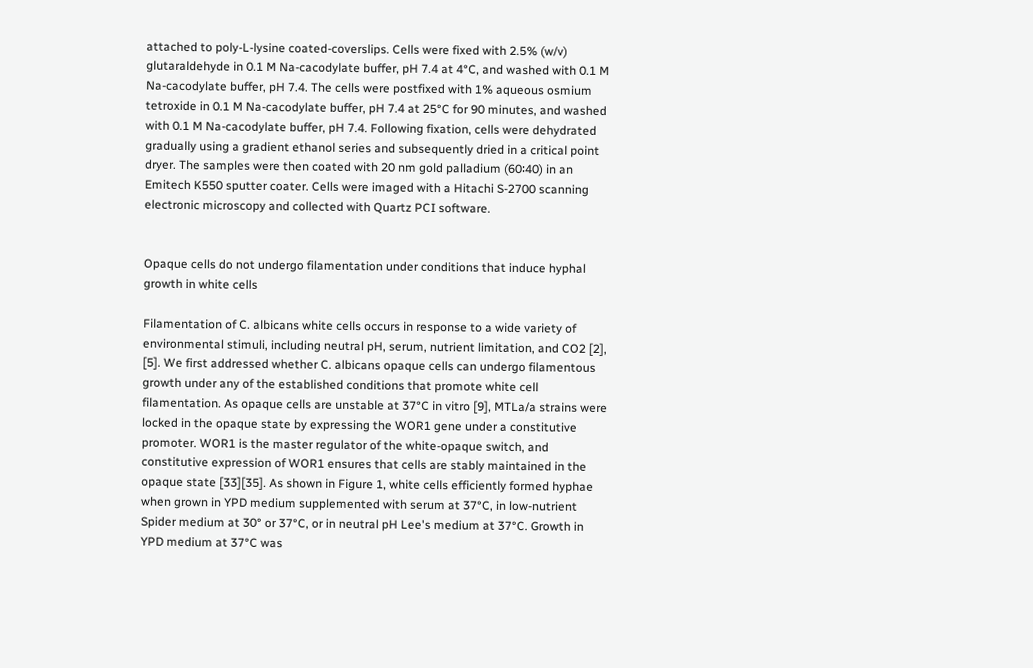attached to poly-L-lysine coated-coverslips. Cells were fixed with 2.5% (w/v) glutaraldehyde in 0.1 M Na-cacodylate buffer, pH 7.4 at 4°C, and washed with 0.1 M Na-cacodylate buffer, pH 7.4. The cells were postfixed with 1% aqueous osmium tetroxide in 0.1 M Na-cacodylate buffer, pH 7.4 at 25°C for 90 minutes, and washed with 0.1 M Na-cacodylate buffer, pH 7.4. Following fixation, cells were dehydrated gradually using a gradient ethanol series and subsequently dried in a critical point dryer. The samples were then coated with 20 nm gold palladium (60∶40) in an Emitech K550 sputter coater. Cells were imaged with a Hitachi S-2700 scanning electronic microscopy and collected with Quartz PCI software.


Opaque cells do not undergo filamentation under conditions that induce hyphal growth in white cells

Filamentation of C. albicans white cells occurs in response to a wide variety of environmental stimuli, including neutral pH, serum, nutrient limitation, and CO2 [2], [5]. We first addressed whether C. albicans opaque cells can undergo filamentous growth under any of the established conditions that promote white cell filamentation. As opaque cells are unstable at 37°C in vitro [9], MTLa/a strains were locked in the opaque state by expressing the WOR1 gene under a constitutive promoter. WOR1 is the master regulator of the white-opaque switch, and constitutive expression of WOR1 ensures that cells are stably maintained in the opaque state [33][35]. As shown in Figure 1, white cells efficiently formed hyphae when grown in YPD medium supplemented with serum at 37°C, in low-nutrient Spider medium at 30° or 37°C, or in neutral pH Lee's medium at 37°C. Growth in YPD medium at 37°C was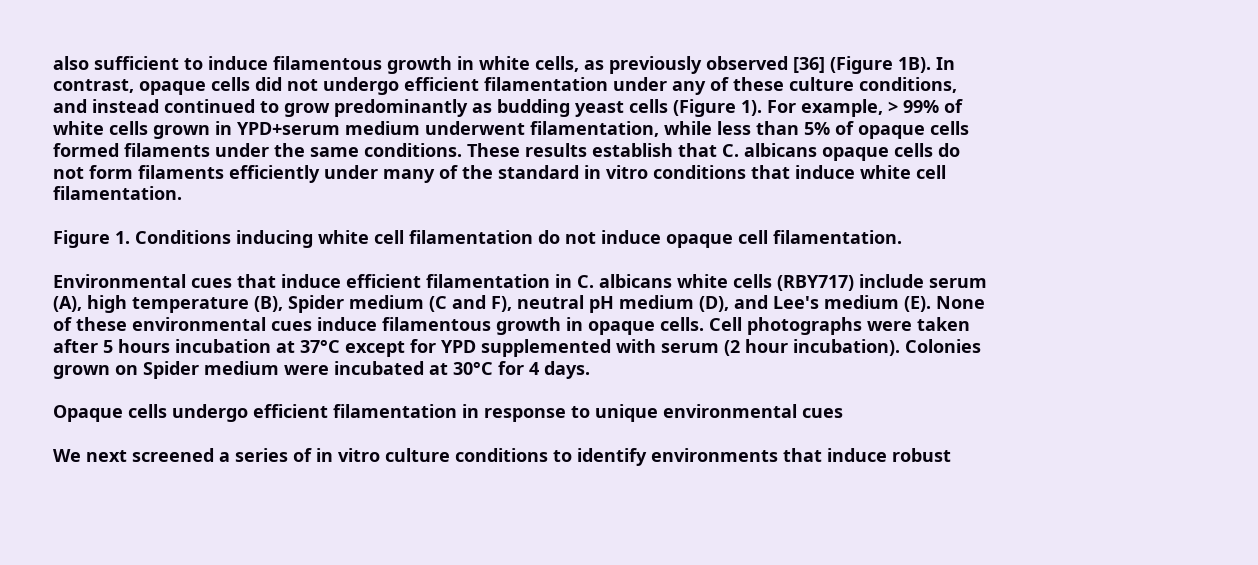also sufficient to induce filamentous growth in white cells, as previously observed [36] (Figure 1B). In contrast, opaque cells did not undergo efficient filamentation under any of these culture conditions, and instead continued to grow predominantly as budding yeast cells (Figure 1). For example, > 99% of white cells grown in YPD+serum medium underwent filamentation, while less than 5% of opaque cells formed filaments under the same conditions. These results establish that C. albicans opaque cells do not form filaments efficiently under many of the standard in vitro conditions that induce white cell filamentation.

Figure 1. Conditions inducing white cell filamentation do not induce opaque cell filamentation.

Environmental cues that induce efficient filamentation in C. albicans white cells (RBY717) include serum (A), high temperature (B), Spider medium (C and F), neutral pH medium (D), and Lee's medium (E). None of these environmental cues induce filamentous growth in opaque cells. Cell photographs were taken after 5 hours incubation at 37°C except for YPD supplemented with serum (2 hour incubation). Colonies grown on Spider medium were incubated at 30°C for 4 days.

Opaque cells undergo efficient filamentation in response to unique environmental cues

We next screened a series of in vitro culture conditions to identify environments that induce robust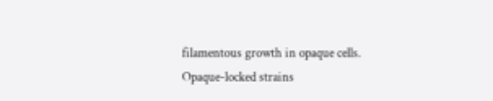filamentous growth in opaque cells. Opaque-locked strains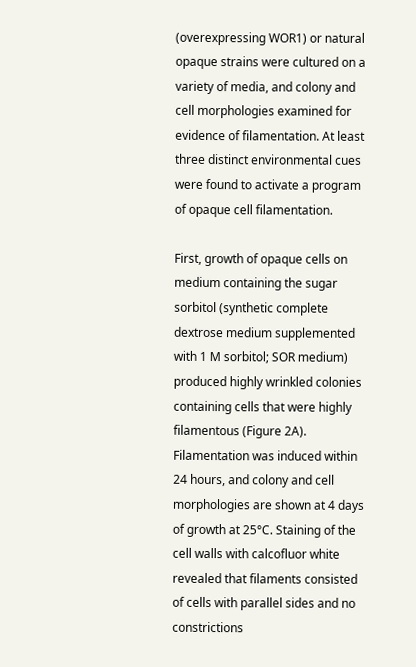(overexpressing WOR1) or natural opaque strains were cultured on a variety of media, and colony and cell morphologies examined for evidence of filamentation. At least three distinct environmental cues were found to activate a program of opaque cell filamentation.

First, growth of opaque cells on medium containing the sugar sorbitol (synthetic complete dextrose medium supplemented with 1 M sorbitol; SOR medium) produced highly wrinkled colonies containing cells that were highly filamentous (Figure 2A). Filamentation was induced within 24 hours, and colony and cell morphologies are shown at 4 days of growth at 25°C. Staining of the cell walls with calcofluor white revealed that filaments consisted of cells with parallel sides and no constrictions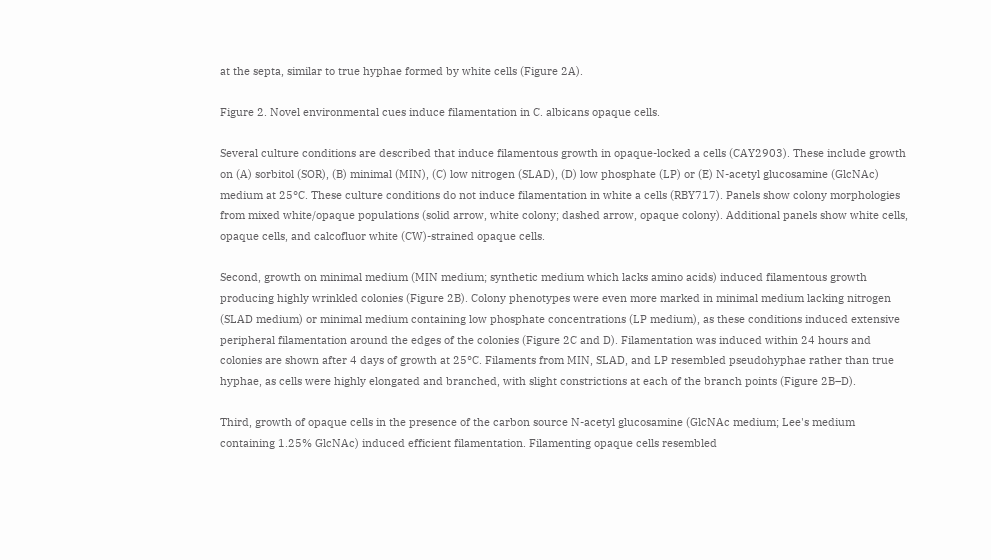at the septa, similar to true hyphae formed by white cells (Figure 2A).

Figure 2. Novel environmental cues induce filamentation in C. albicans opaque cells.

Several culture conditions are described that induce filamentous growth in opaque-locked a cells (CAY2903). These include growth on (A) sorbitol (SOR), (B) minimal (MIN), (C) low nitrogen (SLAD), (D) low phosphate (LP) or (E) N-acetyl glucosamine (GlcNAc) medium at 25°C. These culture conditions do not induce filamentation in white a cells (RBY717). Panels show colony morphologies from mixed white/opaque populations (solid arrow, white colony; dashed arrow, opaque colony). Additional panels show white cells, opaque cells, and calcofluor white (CW)-strained opaque cells.

Second, growth on minimal medium (MIN medium; synthetic medium which lacks amino acids) induced filamentous growth producing highly wrinkled colonies (Figure 2B). Colony phenotypes were even more marked in minimal medium lacking nitrogen (SLAD medium) or minimal medium containing low phosphate concentrations (LP medium), as these conditions induced extensive peripheral filamentation around the edges of the colonies (Figure 2C and D). Filamentation was induced within 24 hours and colonies are shown after 4 days of growth at 25°C. Filaments from MIN, SLAD, and LP resembled pseudohyphae rather than true hyphae, as cells were highly elongated and branched, with slight constrictions at each of the branch points (Figure 2B–D).

Third, growth of opaque cells in the presence of the carbon source N-acetyl glucosamine (GlcNAc medium; Lee's medium containing 1.25% GlcNAc) induced efficient filamentation. Filamenting opaque cells resembled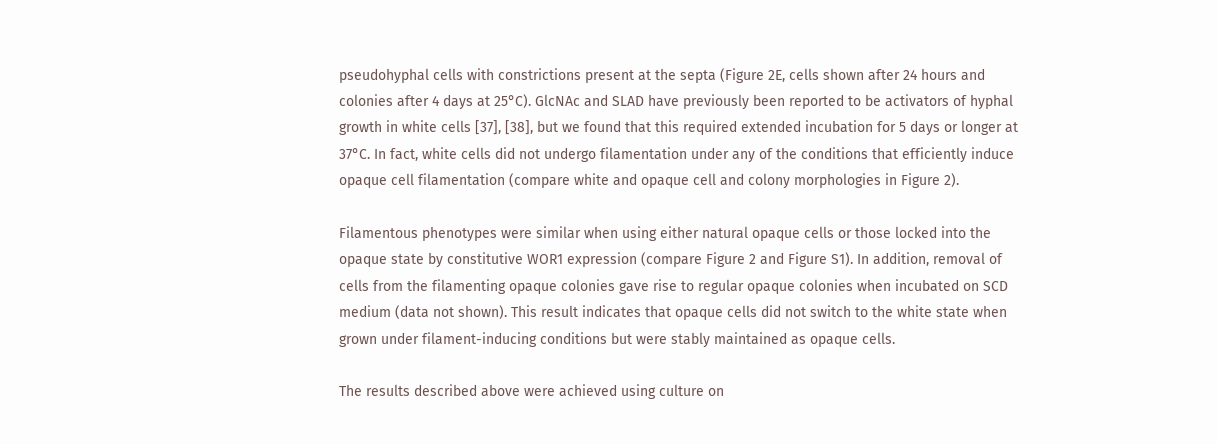pseudohyphal cells with constrictions present at the septa (Figure 2E, cells shown after 24 hours and colonies after 4 days at 25°C). GlcNAc and SLAD have previously been reported to be activators of hyphal growth in white cells [37], [38], but we found that this required extended incubation for 5 days or longer at 37°C. In fact, white cells did not undergo filamentation under any of the conditions that efficiently induce opaque cell filamentation (compare white and opaque cell and colony morphologies in Figure 2).

Filamentous phenotypes were similar when using either natural opaque cells or those locked into the opaque state by constitutive WOR1 expression (compare Figure 2 and Figure S1). In addition, removal of cells from the filamenting opaque colonies gave rise to regular opaque colonies when incubated on SCD medium (data not shown). This result indicates that opaque cells did not switch to the white state when grown under filament-inducing conditions but were stably maintained as opaque cells.

The results described above were achieved using culture on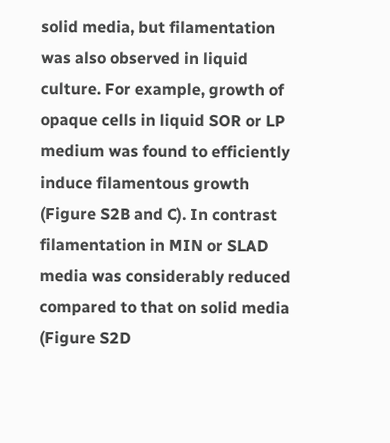solid media, but filamentation was also observed in liquid culture. For example, growth of opaque cells in liquid SOR or LP medium was found to efficiently induce filamentous growth (Figure S2B and C). In contrast filamentation in MIN or SLAD media was considerably reduced compared to that on solid media (Figure S2D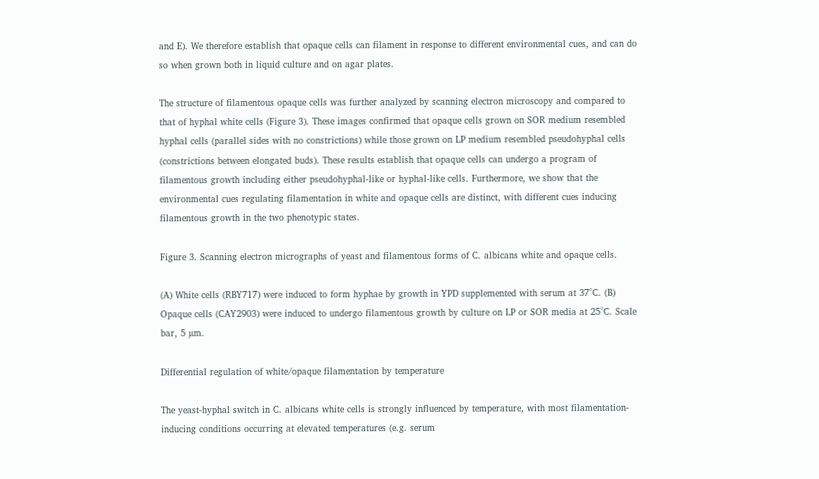and E). We therefore establish that opaque cells can filament in response to different environmental cues, and can do so when grown both in liquid culture and on agar plates.

The structure of filamentous opaque cells was further analyzed by scanning electron microscopy and compared to that of hyphal white cells (Figure 3). These images confirmed that opaque cells grown on SOR medium resembled hyphal cells (parallel sides with no constrictions) while those grown on LP medium resembled pseudohyphal cells (constrictions between elongated buds). These results establish that opaque cells can undergo a program of filamentous growth including either pseudohyphal-like or hyphal-like cells. Furthermore, we show that the environmental cues regulating filamentation in white and opaque cells are distinct, with different cues inducing filamentous growth in the two phenotypic states.

Figure 3. Scanning electron micrographs of yeast and filamentous forms of C. albicans white and opaque cells.

(A) White cells (RBY717) were induced to form hyphae by growth in YPD supplemented with serum at 37°C. (B) Opaque cells (CAY2903) were induced to undergo filamentous growth by culture on LP or SOR media at 25°C. Scale bar, 5 µm.

Differential regulation of white/opaque filamentation by temperature

The yeast-hyphal switch in C. albicans white cells is strongly influenced by temperature, with most filamentation-inducing conditions occurring at elevated temperatures (e.g. serum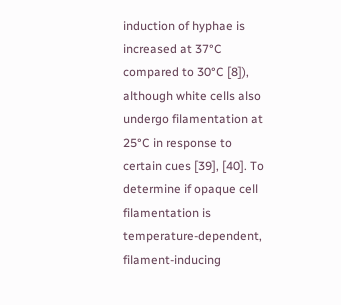induction of hyphae is increased at 37°C compared to 30°C [8]), although white cells also undergo filamentation at 25°C in response to certain cues [39], [40]. To determine if opaque cell filamentation is temperature-dependent, filament-inducing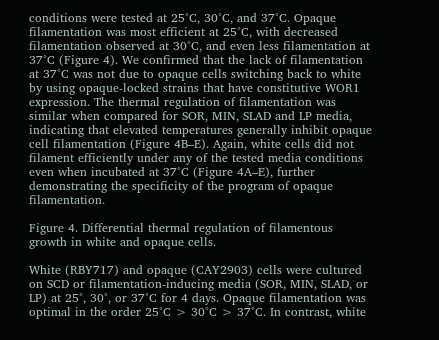conditions were tested at 25°C, 30°C, and 37°C. Opaque filamentation was most efficient at 25°C, with decreased filamentation observed at 30°C, and even less filamentation at 37°C (Figure 4). We confirmed that the lack of filamentation at 37°C was not due to opaque cells switching back to white by using opaque-locked strains that have constitutive WOR1 expression. The thermal regulation of filamentation was similar when compared for SOR, MIN, SLAD and LP media, indicating that elevated temperatures generally inhibit opaque cell filamentation (Figure 4B–E). Again, white cells did not filament efficiently under any of the tested media conditions even when incubated at 37°C (Figure 4A–E), further demonstrating the specificity of the program of opaque filamentation.

Figure 4. Differential thermal regulation of filamentous growth in white and opaque cells.

White (RBY717) and opaque (CAY2903) cells were cultured on SCD or filamentation-inducing media (SOR, MIN, SLAD, or LP) at 25°, 30°, or 37°C for 4 days. Opaque filamentation was optimal in the order 25°C > 30°C > 37°C. In contrast, white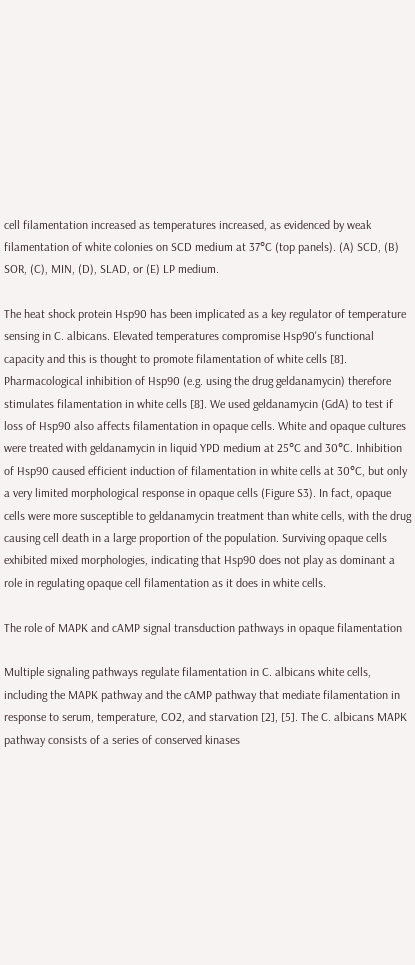cell filamentation increased as temperatures increased, as evidenced by weak filamentation of white colonies on SCD medium at 37°C (top panels). (A) SCD, (B) SOR, (C), MIN, (D), SLAD, or (E) LP medium.

The heat shock protein Hsp90 has been implicated as a key regulator of temperature sensing in C. albicans. Elevated temperatures compromise Hsp90's functional capacity and this is thought to promote filamentation of white cells [8]. Pharmacological inhibition of Hsp90 (e.g. using the drug geldanamycin) therefore stimulates filamentation in white cells [8]. We used geldanamycin (GdA) to test if loss of Hsp90 also affects filamentation in opaque cells. White and opaque cultures were treated with geldanamycin in liquid YPD medium at 25°C and 30°C. Inhibition of Hsp90 caused efficient induction of filamentation in white cells at 30°C, but only a very limited morphological response in opaque cells (Figure S3). In fact, opaque cells were more susceptible to geldanamycin treatment than white cells, with the drug causing cell death in a large proportion of the population. Surviving opaque cells exhibited mixed morphologies, indicating that Hsp90 does not play as dominant a role in regulating opaque cell filamentation as it does in white cells.

The role of MAPK and cAMP signal transduction pathways in opaque filamentation

Multiple signaling pathways regulate filamentation in C. albicans white cells, including the MAPK pathway and the cAMP pathway that mediate filamentation in response to serum, temperature, CO2, and starvation [2], [5]. The C. albicans MAPK pathway consists of a series of conserved kinases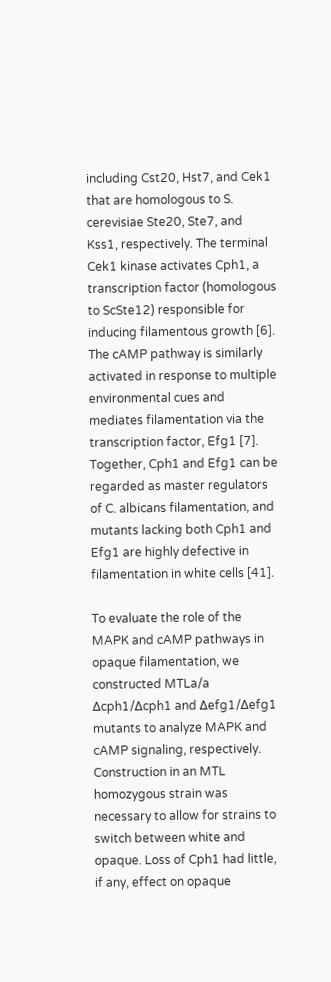including Cst20, Hst7, and Cek1 that are homologous to S. cerevisiae Ste20, Ste7, and Kss1, respectively. The terminal Cek1 kinase activates Cph1, a transcription factor (homologous to ScSte12) responsible for inducing filamentous growth [6]. The cAMP pathway is similarly activated in response to multiple environmental cues and mediates filamentation via the transcription factor, Efg1 [7]. Together, Cph1 and Efg1 can be regarded as master regulators of C. albicans filamentation, and mutants lacking both Cph1 and Efg1 are highly defective in filamentation in white cells [41].

To evaluate the role of the MAPK and cAMP pathways in opaque filamentation, we constructed MTLa/a Δcph1/Δcph1 and Δefg1/Δefg1 mutants to analyze MAPK and cAMP signaling, respectively. Construction in an MTL homozygous strain was necessary to allow for strains to switch between white and opaque. Loss of Cph1 had little, if any, effect on opaque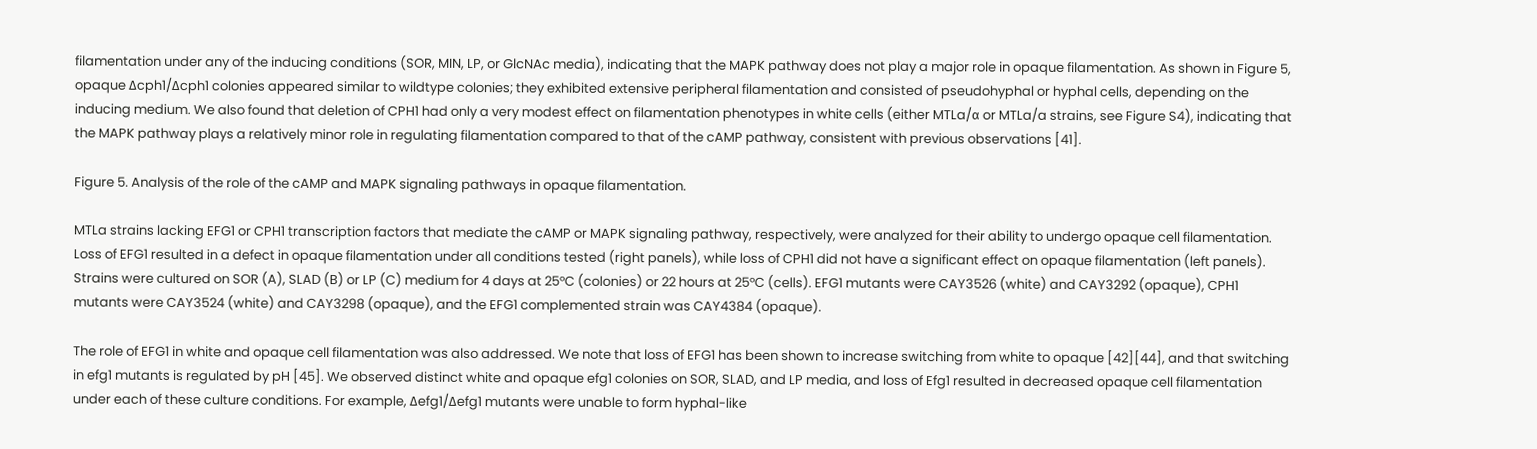filamentation under any of the inducing conditions (SOR, MIN, LP, or GlcNAc media), indicating that the MAPK pathway does not play a major role in opaque filamentation. As shown in Figure 5, opaque Δcph1/Δcph1 colonies appeared similar to wildtype colonies; they exhibited extensive peripheral filamentation and consisted of pseudohyphal or hyphal cells, depending on the inducing medium. We also found that deletion of CPH1 had only a very modest effect on filamentation phenotypes in white cells (either MTLa/α or MTLa/a strains, see Figure S4), indicating that the MAPK pathway plays a relatively minor role in regulating filamentation compared to that of the cAMP pathway, consistent with previous observations [41].

Figure 5. Analysis of the role of the cAMP and MAPK signaling pathways in opaque filamentation.

MTLa strains lacking EFG1 or CPH1 transcription factors that mediate the cAMP or MAPK signaling pathway, respectively, were analyzed for their ability to undergo opaque cell filamentation. Loss of EFG1 resulted in a defect in opaque filamentation under all conditions tested (right panels), while loss of CPH1 did not have a significant effect on opaque filamentation (left panels). Strains were cultured on SOR (A), SLAD (B) or LP (C) medium for 4 days at 25°C (colonies) or 22 hours at 25°C (cells). EFG1 mutants were CAY3526 (white) and CAY3292 (opaque), CPH1 mutants were CAY3524 (white) and CAY3298 (opaque), and the EFG1 complemented strain was CAY4384 (opaque).

The role of EFG1 in white and opaque cell filamentation was also addressed. We note that loss of EFG1 has been shown to increase switching from white to opaque [42][44], and that switching in efg1 mutants is regulated by pH [45]. We observed distinct white and opaque efg1 colonies on SOR, SLAD, and LP media, and loss of Efg1 resulted in decreased opaque cell filamentation under each of these culture conditions. For example, Δefg1/Δefg1 mutants were unable to form hyphal-like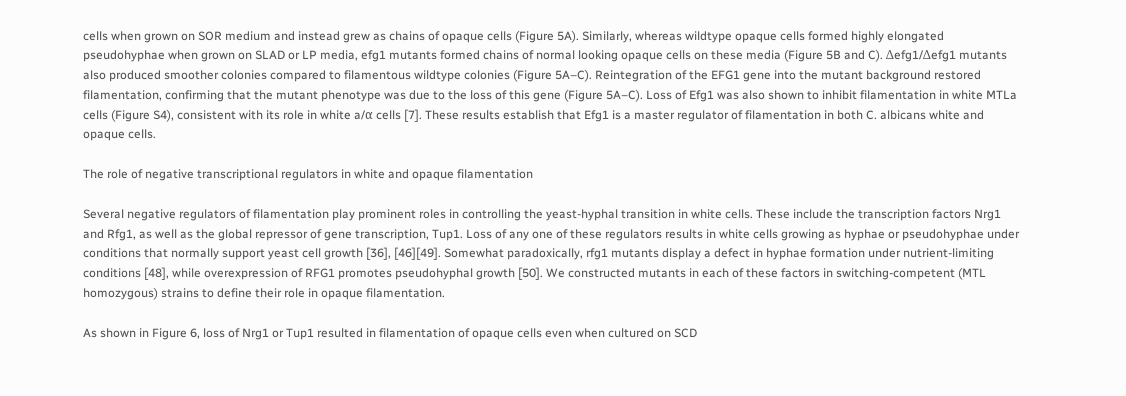cells when grown on SOR medium and instead grew as chains of opaque cells (Figure 5A). Similarly, whereas wildtype opaque cells formed highly elongated pseudohyphae when grown on SLAD or LP media, efg1 mutants formed chains of normal looking opaque cells on these media (Figure 5B and C). Δefg1/Δefg1 mutants also produced smoother colonies compared to filamentous wildtype colonies (Figure 5A–C). Reintegration of the EFG1 gene into the mutant background restored filamentation, confirming that the mutant phenotype was due to the loss of this gene (Figure 5A–C). Loss of Efg1 was also shown to inhibit filamentation in white MTLa cells (Figure S4), consistent with its role in white a/α cells [7]. These results establish that Efg1 is a master regulator of filamentation in both C. albicans white and opaque cells.

The role of negative transcriptional regulators in white and opaque filamentation

Several negative regulators of filamentation play prominent roles in controlling the yeast-hyphal transition in white cells. These include the transcription factors Nrg1 and Rfg1, as well as the global repressor of gene transcription, Tup1. Loss of any one of these regulators results in white cells growing as hyphae or pseudohyphae under conditions that normally support yeast cell growth [36], [46][49]. Somewhat paradoxically, rfg1 mutants display a defect in hyphae formation under nutrient-limiting conditions [48], while overexpression of RFG1 promotes pseudohyphal growth [50]. We constructed mutants in each of these factors in switching-competent (MTL homozygous) strains to define their role in opaque filamentation.

As shown in Figure 6, loss of Nrg1 or Tup1 resulted in filamentation of opaque cells even when cultured on SCD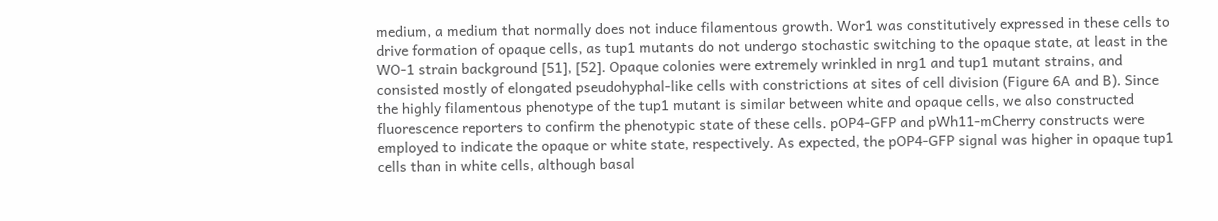medium, a medium that normally does not induce filamentous growth. Wor1 was constitutively expressed in these cells to drive formation of opaque cells, as tup1 mutants do not undergo stochastic switching to the opaque state, at least in the WO-1 strain background [51], [52]. Opaque colonies were extremely wrinkled in nrg1 and tup1 mutant strains, and consisted mostly of elongated pseudohyphal-like cells with constrictions at sites of cell division (Figure 6A and B). Since the highly filamentous phenotype of the tup1 mutant is similar between white and opaque cells, we also constructed fluorescence reporters to confirm the phenotypic state of these cells. pOP4-GFP and pWh11-mCherry constructs were employed to indicate the opaque or white state, respectively. As expected, the pOP4-GFP signal was higher in opaque tup1 cells than in white cells, although basal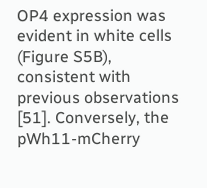OP4 expression was evident in white cells (Figure S5B), consistent with previous observations [51]. Conversely, the pWh11-mCherry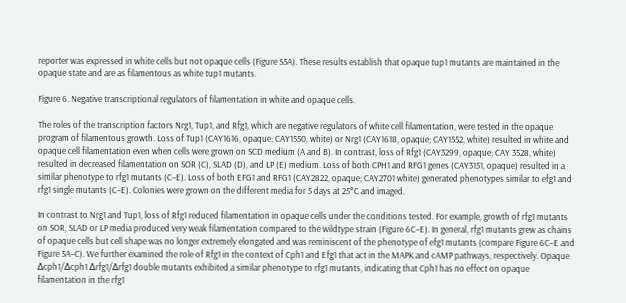reporter was expressed in white cells but not opaque cells (Figure S5A). These results establish that opaque tup1 mutants are maintained in the opaque state and are as filamentous as white tup1 mutants.

Figure 6. Negative transcriptional regulators of filamentation in white and opaque cells.

The roles of the transcription factors Nrg1, Tup1, and Rfg1, which are negative regulators of white cell filamentation, were tested in the opaque program of filamentous growth. Loss of Tup1 (CAY1616, opaque; CAY1550, white) or Nrg1 (CAY1618, opaque; CAY1552, white) resulted in white and opaque cell filamentation even when cells were grown on SCD medium (A and B). In contrast, loss of Rfg1 (CAY3299, opaque; CAY 3528, white) resulted in decreased filamentation on SOR (C), SLAD (D), and LP (E) medium. Loss of both CPH1 and RFG1 genes (CAY3151, opaque) resulted in a similar phenotype to rfg1 mutants (C–E). Loss of both EFG1 and RFG1 (CAY2822, opaque; CAY2701 white) generated phenotypes similar to efg1 and rfg1 single mutants (C–E). Colonies were grown on the different media for 5 days at 25°C and imaged.

In contrast to Nrg1 and Tup1, loss of Rfg1 reduced filamentation in opaque cells under the conditions tested. For example, growth of rfg1 mutants on SOR, SLAD or LP media produced very weak filamentation compared to the wildtype strain (Figure 6C–E). In general, rfg1 mutants grew as chains of opaque cells but cell shape was no longer extremely elongated and was reminiscent of the phenotype of efg1 mutants (compare Figure 6C–E and Figure 5A–C). We further examined the role of Rfg1 in the context of Cph1 and Efg1 that act in the MAPK and cAMP pathways, respectively. Opaque Δcph1/Δcph1 Δrfg1/Δrfg1 double mutants exhibited a similar phenotype to rfg1 mutants, indicating that Cph1 has no effect on opaque filamentation in the rfg1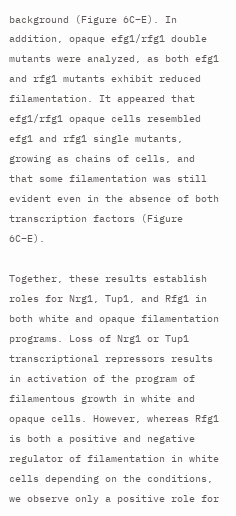background (Figure 6C–E). In addition, opaque efg1/rfg1 double mutants were analyzed, as both efg1 and rfg1 mutants exhibit reduced filamentation. It appeared that efg1/rfg1 opaque cells resembled efg1 and rfg1 single mutants, growing as chains of cells, and that some filamentation was still evident even in the absence of both transcription factors (Figure 6C–E).

Together, these results establish roles for Nrg1, Tup1, and Rfg1 in both white and opaque filamentation programs. Loss of Nrg1 or Tup1 transcriptional repressors results in activation of the program of filamentous growth in white and opaque cells. However, whereas Rfg1 is both a positive and negative regulator of filamentation in white cells depending on the conditions, we observe only a positive role for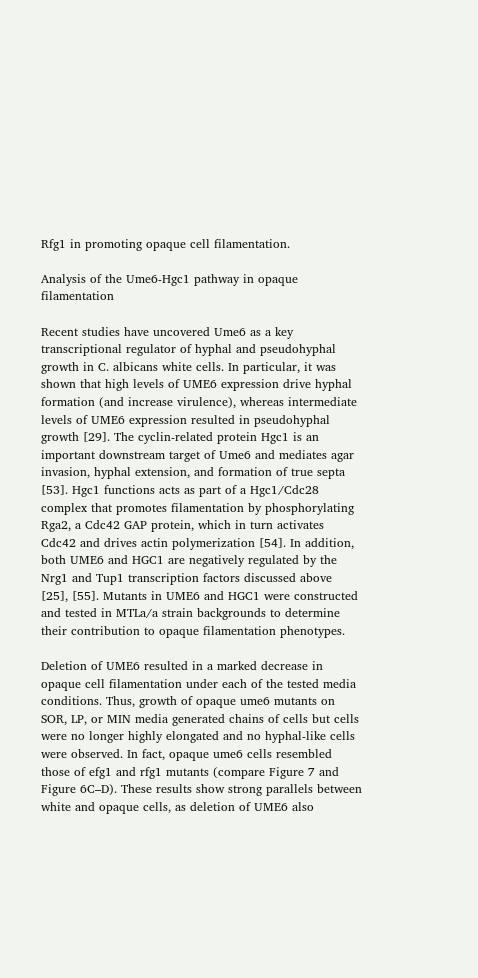Rfg1 in promoting opaque cell filamentation.

Analysis of the Ume6-Hgc1 pathway in opaque filamentation

Recent studies have uncovered Ume6 as a key transcriptional regulator of hyphal and pseudohyphal growth in C. albicans white cells. In particular, it was shown that high levels of UME6 expression drive hyphal formation (and increase virulence), whereas intermediate levels of UME6 expression resulted in pseudohyphal growth [29]. The cyclin-related protein Hgc1 is an important downstream target of Ume6 and mediates agar invasion, hyphal extension, and formation of true septa [53]. Hgc1 functions acts as part of a Hgc1/Cdc28 complex that promotes filamentation by phosphorylating Rga2, a Cdc42 GAP protein, which in turn activates Cdc42 and drives actin polymerization [54]. In addition, both UME6 and HGC1 are negatively regulated by the Nrg1 and Tup1 transcription factors discussed above [25], [55]. Mutants in UME6 and HGC1 were constructed and tested in MTLa/a strain backgrounds to determine their contribution to opaque filamentation phenotypes.

Deletion of UME6 resulted in a marked decrease in opaque cell filamentation under each of the tested media conditions. Thus, growth of opaque ume6 mutants on SOR, LP, or MIN media generated chains of cells but cells were no longer highly elongated and no hyphal-like cells were observed. In fact, opaque ume6 cells resembled those of efg1 and rfg1 mutants (compare Figure 7 and Figure 6C–D). These results show strong parallels between white and opaque cells, as deletion of UME6 also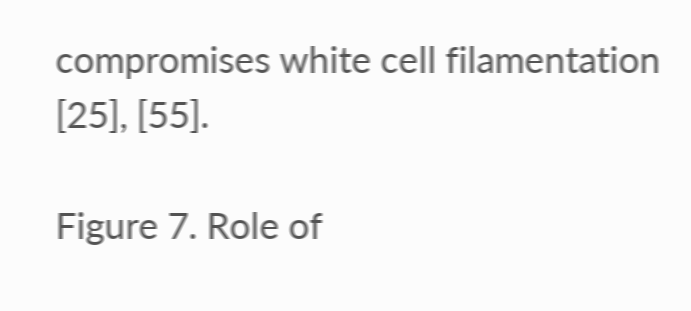compromises white cell filamentation [25], [55].

Figure 7. Role of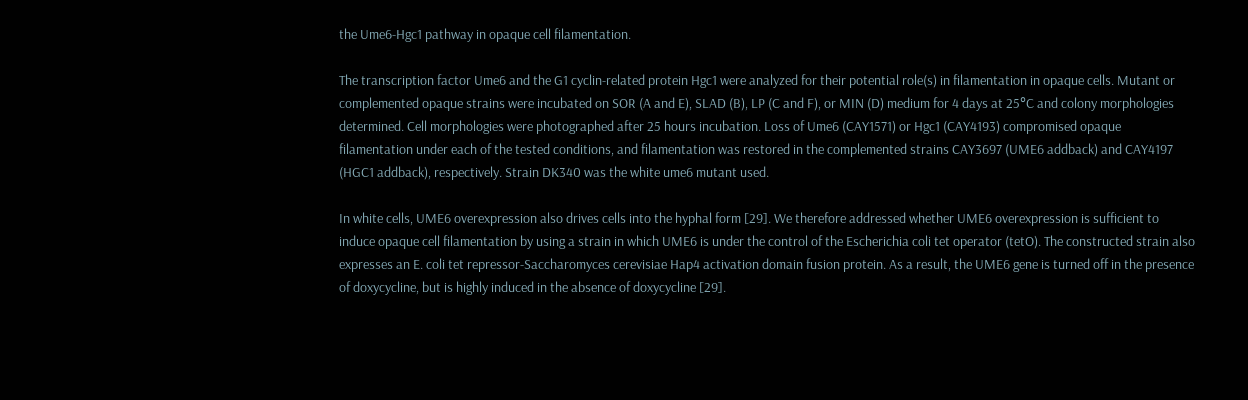the Ume6-Hgc1 pathway in opaque cell filamentation.

The transcription factor Ume6 and the G1 cyclin-related protein Hgc1 were analyzed for their potential role(s) in filamentation in opaque cells. Mutant or complemented opaque strains were incubated on SOR (A and E), SLAD (B), LP (C and F), or MIN (D) medium for 4 days at 25°C and colony morphologies determined. Cell morphologies were photographed after 25 hours incubation. Loss of Ume6 (CAY1571) or Hgc1 (CAY4193) compromised opaque filamentation under each of the tested conditions, and filamentation was restored in the complemented strains CAY3697 (UME6 addback) and CAY4197 (HGC1 addback), respectively. Strain DK340 was the white ume6 mutant used.

In white cells, UME6 overexpression also drives cells into the hyphal form [29]. We therefore addressed whether UME6 overexpression is sufficient to induce opaque cell filamentation by using a strain in which UME6 is under the control of the Escherichia coli tet operator (tetO). The constructed strain also expresses an E. coli tet repressor-Saccharomyces cerevisiae Hap4 activation domain fusion protein. As a result, the UME6 gene is turned off in the presence of doxycycline, but is highly induced in the absence of doxycycline [29].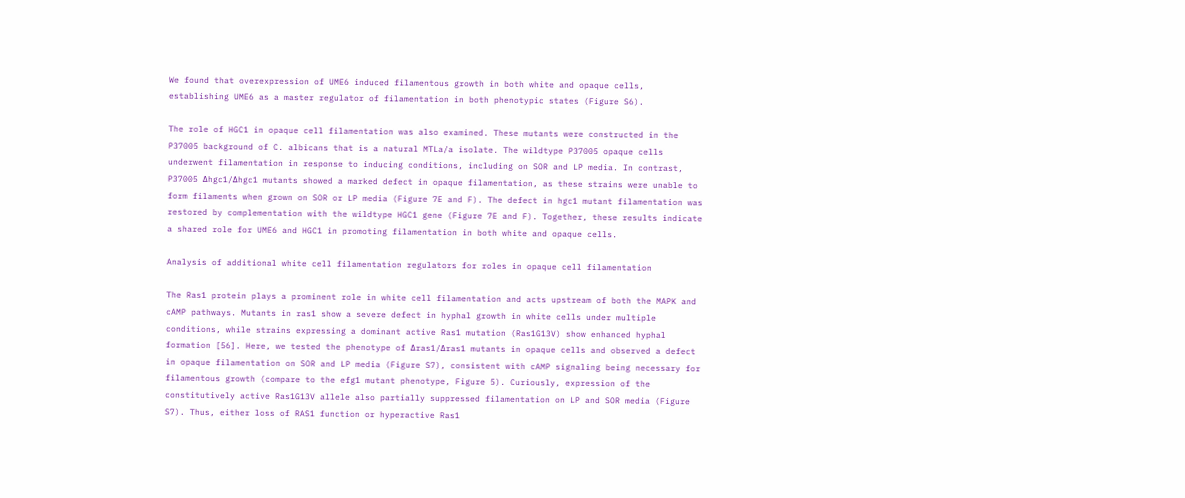We found that overexpression of UME6 induced filamentous growth in both white and opaque cells, establishing UME6 as a master regulator of filamentation in both phenotypic states (Figure S6).

The role of HGC1 in opaque cell filamentation was also examined. These mutants were constructed in the P37005 background of C. albicans that is a natural MTLa/a isolate. The wildtype P37005 opaque cells underwent filamentation in response to inducing conditions, including on SOR and LP media. In contrast, P37005 Δhgc1/Δhgc1 mutants showed a marked defect in opaque filamentation, as these strains were unable to form filaments when grown on SOR or LP media (Figure 7E and F). The defect in hgc1 mutant filamentation was restored by complementation with the wildtype HGC1 gene (Figure 7E and F). Together, these results indicate a shared role for UME6 and HGC1 in promoting filamentation in both white and opaque cells.

Analysis of additional white cell filamentation regulators for roles in opaque cell filamentation

The Ras1 protein plays a prominent role in white cell filamentation and acts upstream of both the MAPK and cAMP pathways. Mutants in ras1 show a severe defect in hyphal growth in white cells under multiple conditions, while strains expressing a dominant active Ras1 mutation (Ras1G13V) show enhanced hyphal formation [56]. Here, we tested the phenotype of Δras1/Δras1 mutants in opaque cells and observed a defect in opaque filamentation on SOR and LP media (Figure S7), consistent with cAMP signaling being necessary for filamentous growth (compare to the efg1 mutant phenotype, Figure 5). Curiously, expression of the constitutively active Ras1G13V allele also partially suppressed filamentation on LP and SOR media (Figure S7). Thus, either loss of RAS1 function or hyperactive Ras1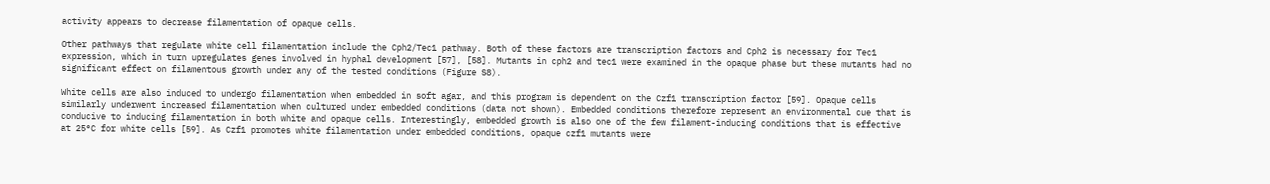activity appears to decrease filamentation of opaque cells.

Other pathways that regulate white cell filamentation include the Cph2/Tec1 pathway. Both of these factors are transcription factors and Cph2 is necessary for Tec1 expression, which in turn upregulates genes involved in hyphal development [57], [58]. Mutants in cph2 and tec1 were examined in the opaque phase but these mutants had no significant effect on filamentous growth under any of the tested conditions (Figure S8).

White cells are also induced to undergo filamentation when embedded in soft agar, and this program is dependent on the Czf1 transcription factor [59]. Opaque cells similarly underwent increased filamentation when cultured under embedded conditions (data not shown). Embedded conditions therefore represent an environmental cue that is conducive to inducing filamentation in both white and opaque cells. Interestingly, embedded growth is also one of the few filament-inducing conditions that is effective at 25°C for white cells [59]. As Czf1 promotes white filamentation under embedded conditions, opaque czf1 mutants were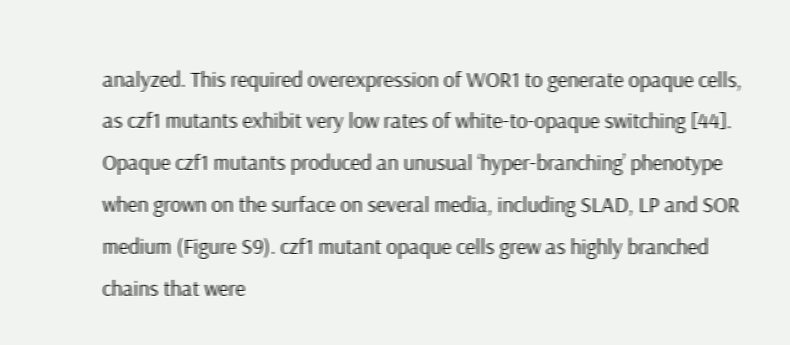analyzed. This required overexpression of WOR1 to generate opaque cells, as czf1 mutants exhibit very low rates of white-to-opaque switching [44]. Opaque czf1 mutants produced an unusual ‘hyper-branching’ phenotype when grown on the surface on several media, including SLAD, LP and SOR medium (Figure S9). czf1 mutant opaque cells grew as highly branched chains that were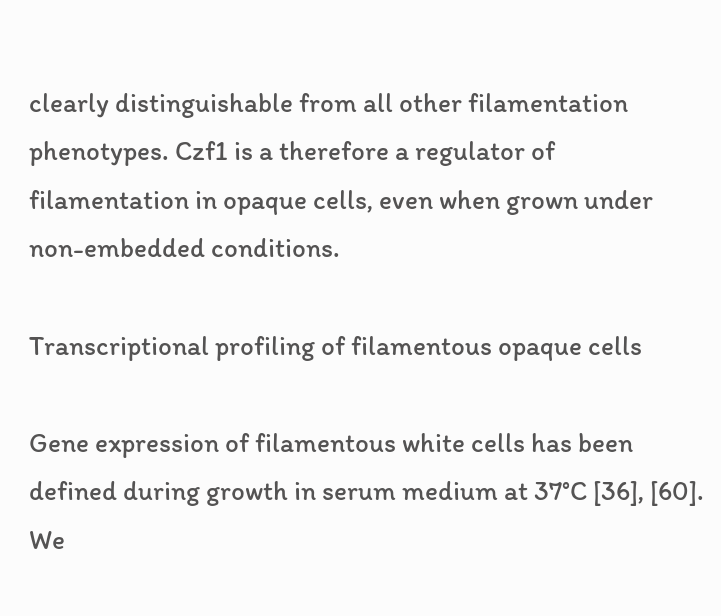clearly distinguishable from all other filamentation phenotypes. Czf1 is a therefore a regulator of filamentation in opaque cells, even when grown under non-embedded conditions.

Transcriptional profiling of filamentous opaque cells

Gene expression of filamentous white cells has been defined during growth in serum medium at 37°C [36], [60]. We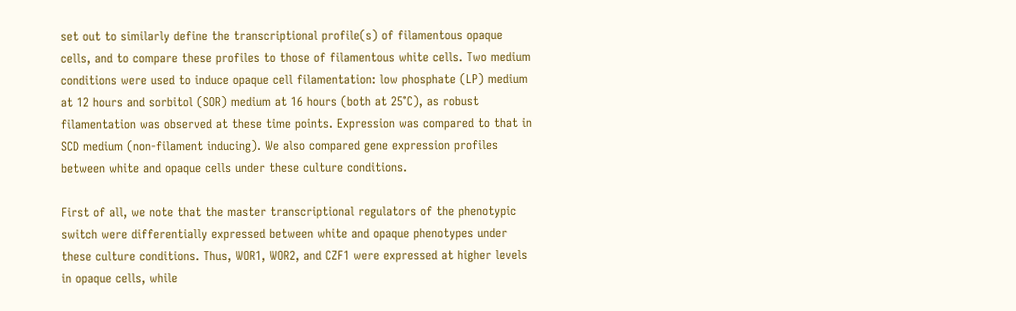set out to similarly define the transcriptional profile(s) of filamentous opaque cells, and to compare these profiles to those of filamentous white cells. Two medium conditions were used to induce opaque cell filamentation: low phosphate (LP) medium at 12 hours and sorbitol (SOR) medium at 16 hours (both at 25°C), as robust filamentation was observed at these time points. Expression was compared to that in SCD medium (non-filament inducing). We also compared gene expression profiles between white and opaque cells under these culture conditions.

First of all, we note that the master transcriptional regulators of the phenotypic switch were differentially expressed between white and opaque phenotypes under these culture conditions. Thus, WOR1, WOR2, and CZF1 were expressed at higher levels in opaque cells, while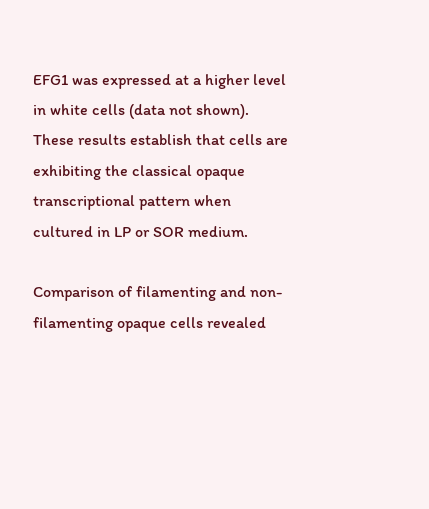EFG1 was expressed at a higher level in white cells (data not shown). These results establish that cells are exhibiting the classical opaque transcriptional pattern when cultured in LP or SOR medium.

Comparison of filamenting and non-filamenting opaque cells revealed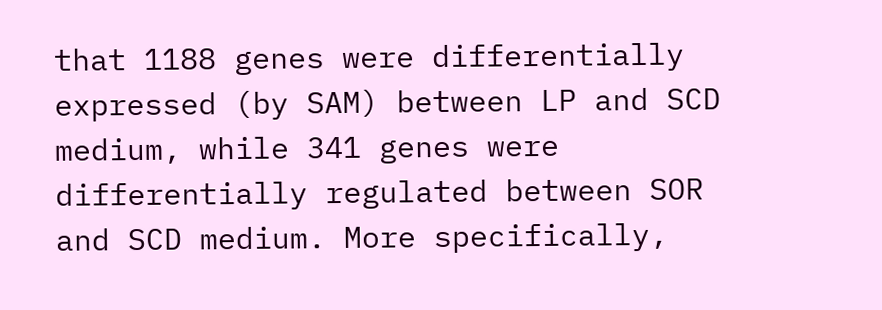that 1188 genes were differentially expressed (by SAM) between LP and SCD medium, while 341 genes were differentially regulated between SOR and SCD medium. More specifically,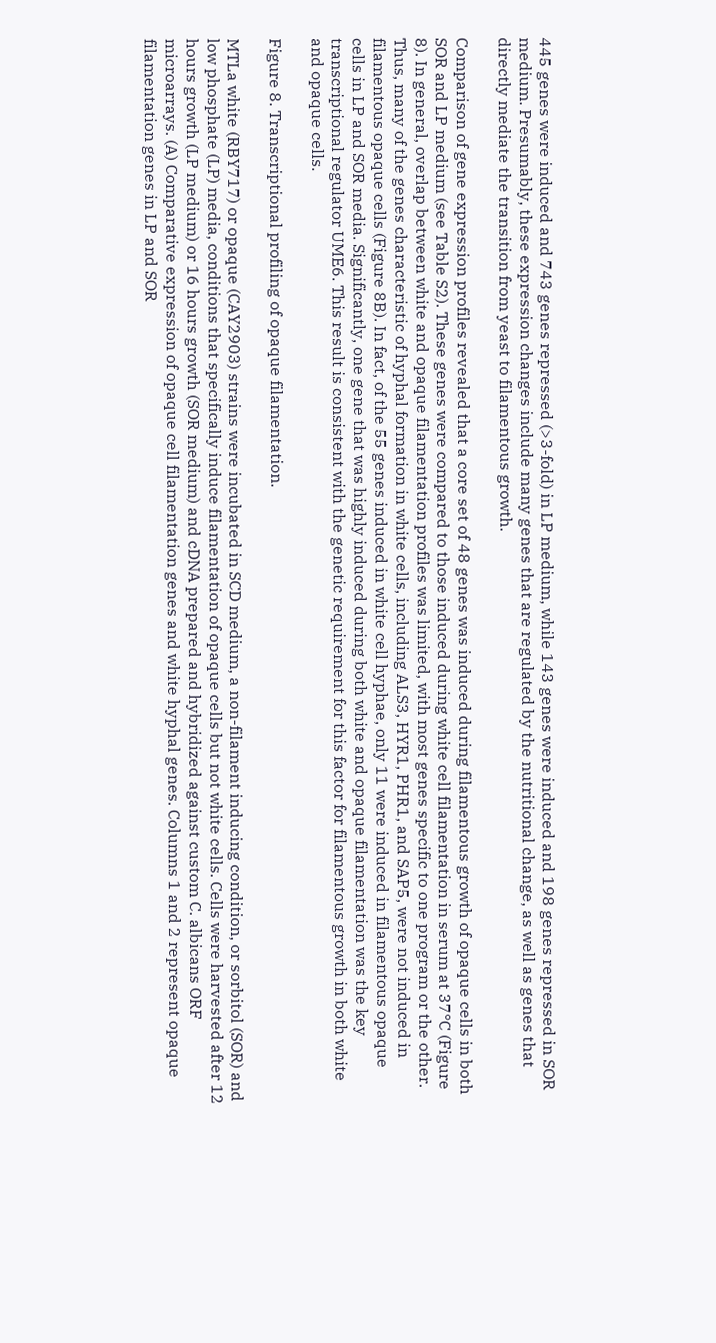445 genes were induced and 743 genes repressed (>3-fold) in LP medium, while 143 genes were induced and 198 genes repressed in SOR medium. Presumably, these expression changes include many genes that are regulated by the nutritional change, as well as genes that directly mediate the transition from yeast to filamentous growth.

Comparison of gene expression profiles revealed that a core set of 48 genes was induced during filamentous growth of opaque cells in both SOR and LP medium (see Table S2). These genes were compared to those induced during white cell filamentation in serum at 37°C (Figure 8). In general, overlap between white and opaque filamentation profiles was limited, with most genes specific to one program or the other. Thus, many of the genes characteristic of hyphal formation in white cells, including ALS3, HYR1, PHR1, and SAP5, were not induced in filamentous opaque cells (Figure 8B). In fact, of the 55 genes induced in white cell hyphae, only 11 were induced in filamentous opaque cells in LP and SOR media. Significantly, one gene that was highly induced during both white and opaque filamentation was the key transcriptional regulator UME6. This result is consistent with the genetic requirement for this factor for filamentous growth in both white and opaque cells.

Figure 8. Transcriptional profiling of opaque filamentation.

MTLa white (RBY717) or opaque (CAY2903) strains were incubated in SCD medium, a non-filament inducing condition, or sorbitol (SOR) and low phosphate (LP) media, conditions that specifically induce filamentation of opaque cells but not white cells. Cells were harvested after 12 hours growth (LP medium) or 16 hours growth (SOR medium) and cDNA prepared and hybridized against custom C. albicans ORF microarrays. (A) Comparative expression of opaque cell filamentation genes and white hyphal genes. Columns 1 and 2 represent opaque filamentation genes in LP and SOR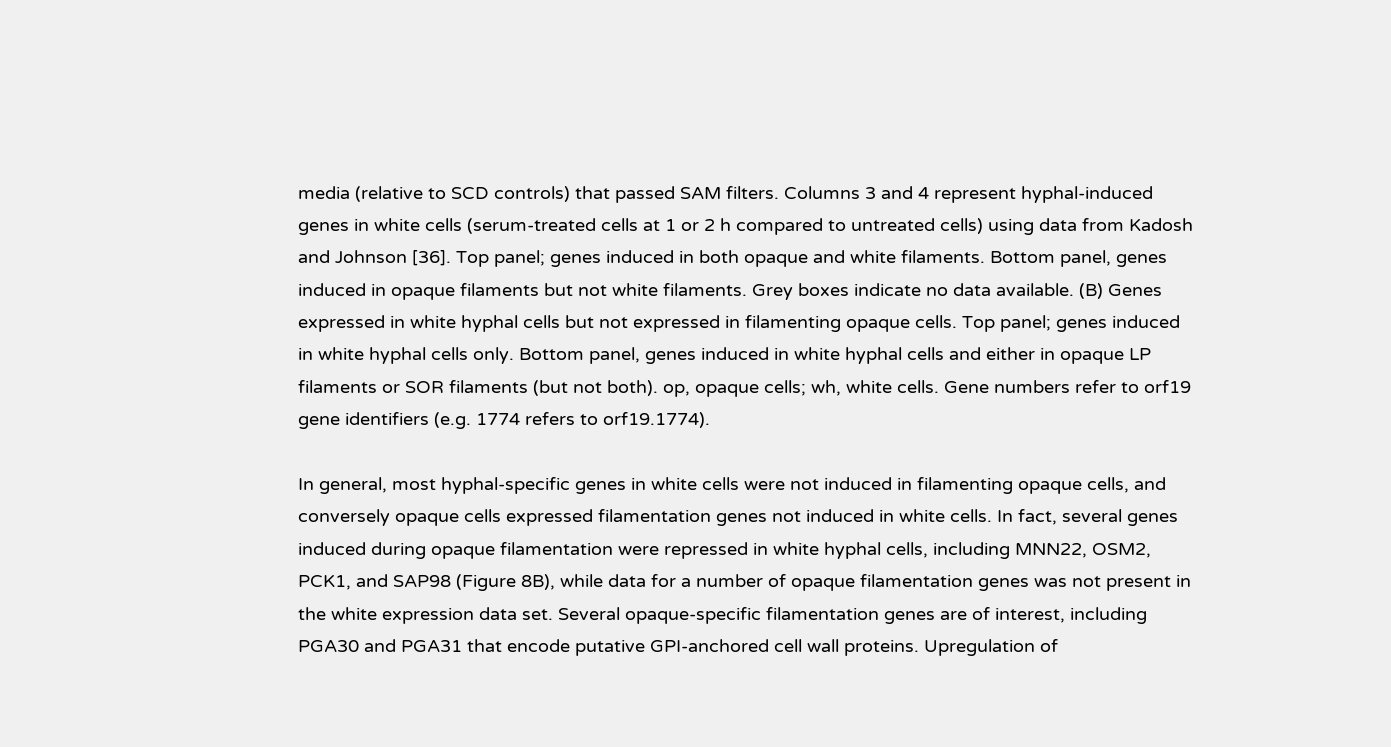media (relative to SCD controls) that passed SAM filters. Columns 3 and 4 represent hyphal-induced genes in white cells (serum-treated cells at 1 or 2 h compared to untreated cells) using data from Kadosh and Johnson [36]. Top panel; genes induced in both opaque and white filaments. Bottom panel, genes induced in opaque filaments but not white filaments. Grey boxes indicate no data available. (B) Genes expressed in white hyphal cells but not expressed in filamenting opaque cells. Top panel; genes induced in white hyphal cells only. Bottom panel, genes induced in white hyphal cells and either in opaque LP filaments or SOR filaments (but not both). op, opaque cells; wh, white cells. Gene numbers refer to orf19 gene identifiers (e.g. 1774 refers to orf19.1774).

In general, most hyphal-specific genes in white cells were not induced in filamenting opaque cells, and conversely opaque cells expressed filamentation genes not induced in white cells. In fact, several genes induced during opaque filamentation were repressed in white hyphal cells, including MNN22, OSM2, PCK1, and SAP98 (Figure 8B), while data for a number of opaque filamentation genes was not present in the white expression data set. Several opaque-specific filamentation genes are of interest, including PGA30 and PGA31 that encode putative GPI-anchored cell wall proteins. Upregulation of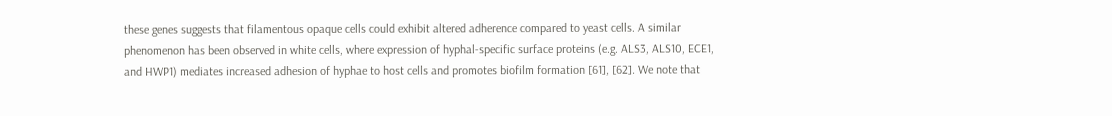these genes suggests that filamentous opaque cells could exhibit altered adherence compared to yeast cells. A similar phenomenon has been observed in white cells, where expression of hyphal-specific surface proteins (e.g. ALS3, ALS10, ECE1, and HWP1) mediates increased adhesion of hyphae to host cells and promotes biofilm formation [61], [62]. We note that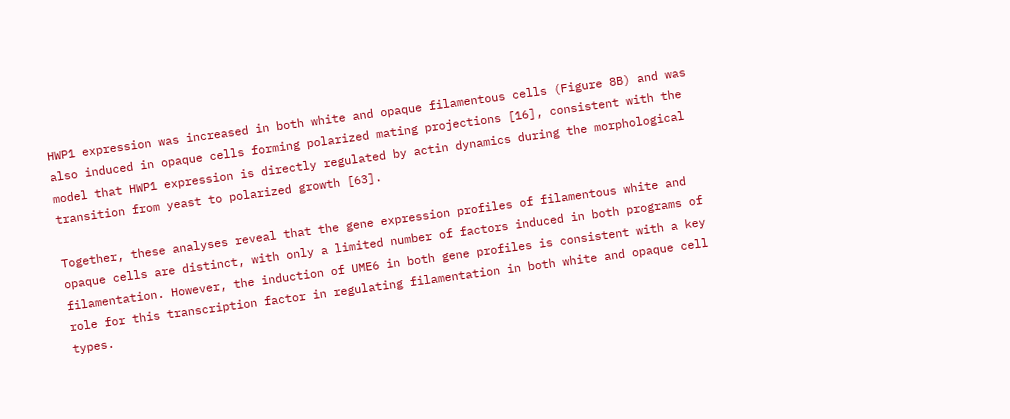HWP1 expression was increased in both white and opaque filamentous cells (Figure 8B) and was also induced in opaque cells forming polarized mating projections [16], consistent with the model that HWP1 expression is directly regulated by actin dynamics during the morphological transition from yeast to polarized growth [63].

Together, these analyses reveal that the gene expression profiles of filamentous white and opaque cells are distinct, with only a limited number of factors induced in both programs of filamentation. However, the induction of UME6 in both gene profiles is consistent with a key role for this transcription factor in regulating filamentation in both white and opaque cell types.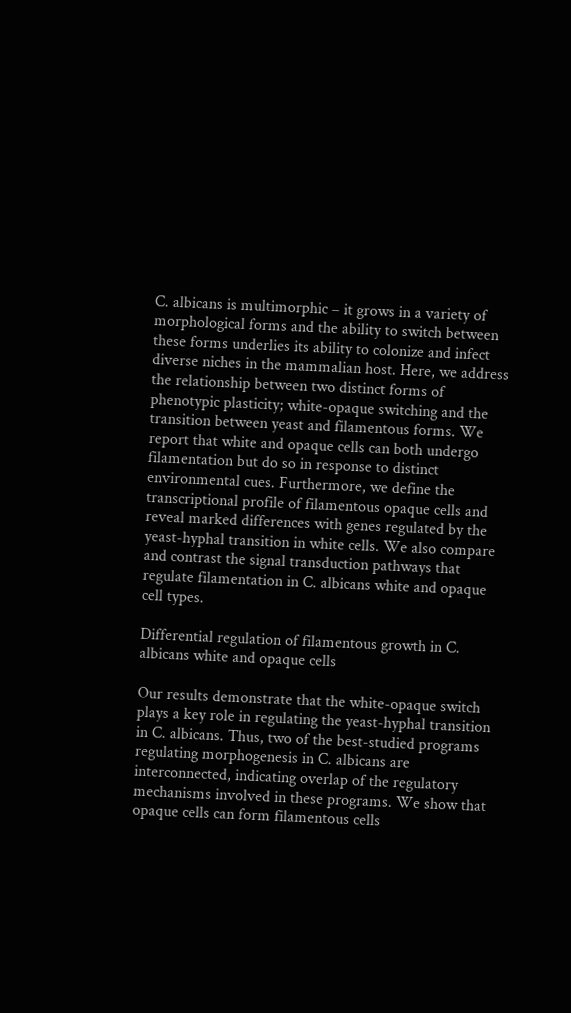C. albicans is multimorphic – it grows in a variety of morphological forms and the ability to switch between these forms underlies its ability to colonize and infect diverse niches in the mammalian host. Here, we address the relationship between two distinct forms of phenotypic plasticity; white-opaque switching and the transition between yeast and filamentous forms. We report that white and opaque cells can both undergo filamentation but do so in response to distinct environmental cues. Furthermore, we define the transcriptional profile of filamentous opaque cells and reveal marked differences with genes regulated by the yeast-hyphal transition in white cells. We also compare and contrast the signal transduction pathways that regulate filamentation in C. albicans white and opaque cell types.

Differential regulation of filamentous growth in C. albicans white and opaque cells

Our results demonstrate that the white-opaque switch plays a key role in regulating the yeast-hyphal transition in C. albicans. Thus, two of the best-studied programs regulating morphogenesis in C. albicans are interconnected, indicating overlap of the regulatory mechanisms involved in these programs. We show that opaque cells can form filamentous cells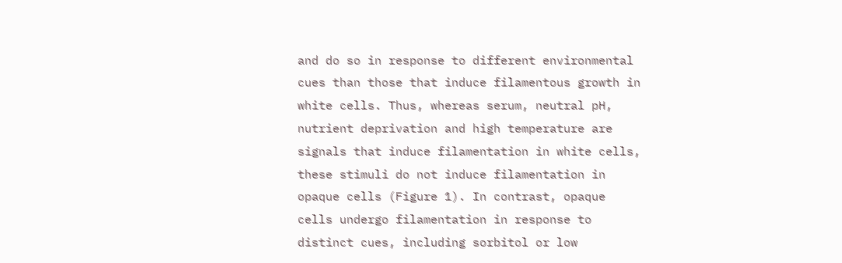and do so in response to different environmental cues than those that induce filamentous growth in white cells. Thus, whereas serum, neutral pH, nutrient deprivation and high temperature are signals that induce filamentation in white cells, these stimuli do not induce filamentation in opaque cells (Figure 1). In contrast, opaque cells undergo filamentation in response to distinct cues, including sorbitol or low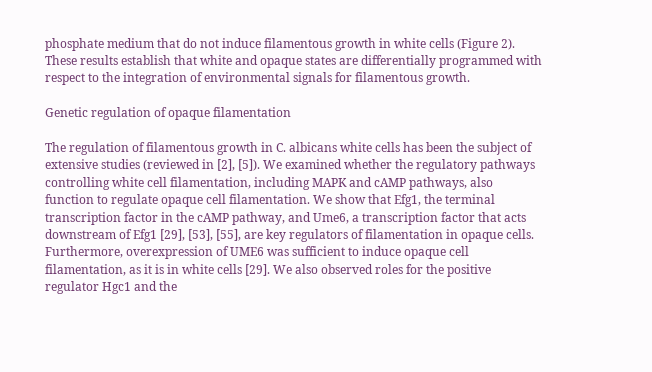phosphate medium that do not induce filamentous growth in white cells (Figure 2). These results establish that white and opaque states are differentially programmed with respect to the integration of environmental signals for filamentous growth.

Genetic regulation of opaque filamentation

The regulation of filamentous growth in C. albicans white cells has been the subject of extensive studies (reviewed in [2], [5]). We examined whether the regulatory pathways controlling white cell filamentation, including MAPK and cAMP pathways, also function to regulate opaque cell filamentation. We show that Efg1, the terminal transcription factor in the cAMP pathway, and Ume6, a transcription factor that acts downstream of Efg1 [29], [53], [55], are key regulators of filamentation in opaque cells. Furthermore, overexpression of UME6 was sufficient to induce opaque cell filamentation, as it is in white cells [29]. We also observed roles for the positive regulator Hgc1 and the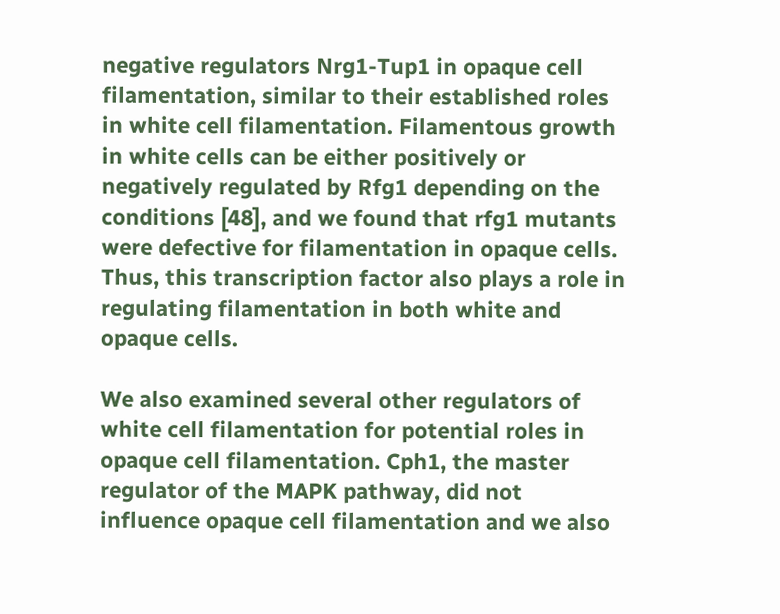negative regulators Nrg1-Tup1 in opaque cell filamentation, similar to their established roles in white cell filamentation. Filamentous growth in white cells can be either positively or negatively regulated by Rfg1 depending on the conditions [48], and we found that rfg1 mutants were defective for filamentation in opaque cells. Thus, this transcription factor also plays a role in regulating filamentation in both white and opaque cells.

We also examined several other regulators of white cell filamentation for potential roles in opaque cell filamentation. Cph1, the master regulator of the MAPK pathway, did not influence opaque cell filamentation and we also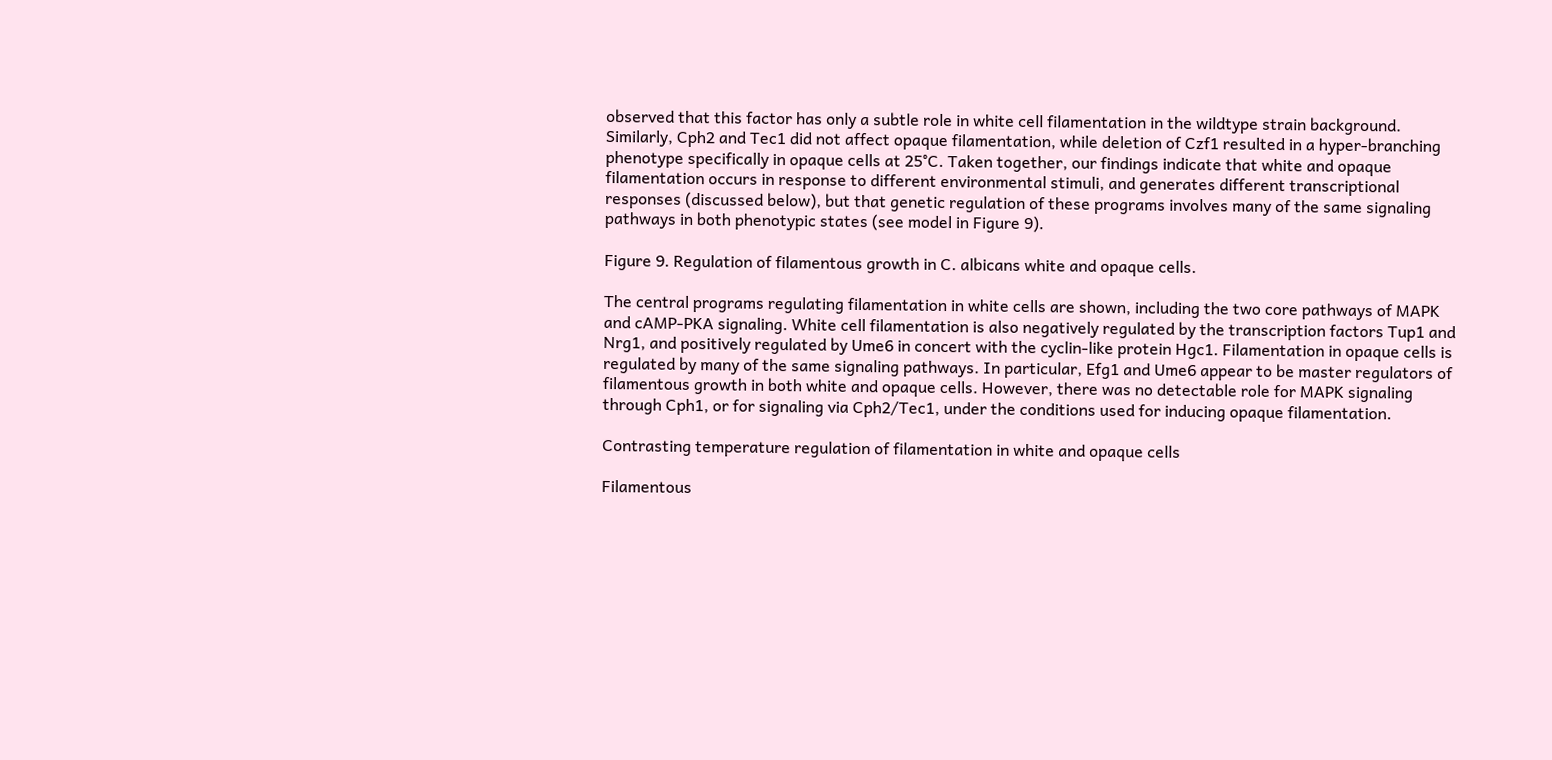observed that this factor has only a subtle role in white cell filamentation in the wildtype strain background. Similarly, Cph2 and Tec1 did not affect opaque filamentation, while deletion of Czf1 resulted in a hyper-branching phenotype specifically in opaque cells at 25°C. Taken together, our findings indicate that white and opaque filamentation occurs in response to different environmental stimuli, and generates different transcriptional responses (discussed below), but that genetic regulation of these programs involves many of the same signaling pathways in both phenotypic states (see model in Figure 9).

Figure 9. Regulation of filamentous growth in C. albicans white and opaque cells.

The central programs regulating filamentation in white cells are shown, including the two core pathways of MAPK and cAMP-PKA signaling. White cell filamentation is also negatively regulated by the transcription factors Tup1 and Nrg1, and positively regulated by Ume6 in concert with the cyclin-like protein Hgc1. Filamentation in opaque cells is regulated by many of the same signaling pathways. In particular, Efg1 and Ume6 appear to be master regulators of filamentous growth in both white and opaque cells. However, there was no detectable role for MAPK signaling through Cph1, or for signaling via Cph2/Tec1, under the conditions used for inducing opaque filamentation.

Contrasting temperature regulation of filamentation in white and opaque cells

Filamentous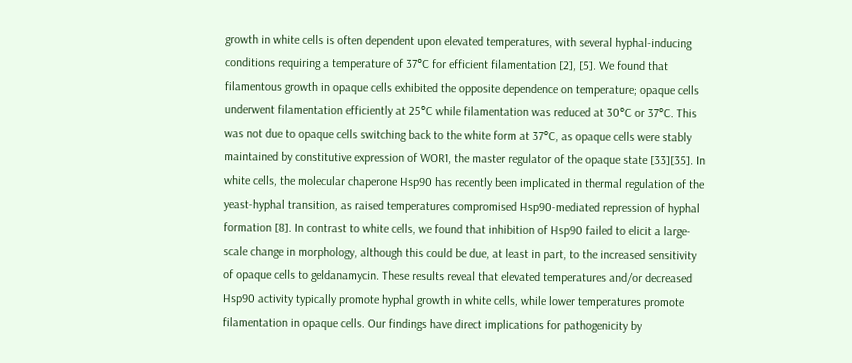growth in white cells is often dependent upon elevated temperatures, with several hyphal-inducing conditions requiring a temperature of 37°C for efficient filamentation [2], [5]. We found that filamentous growth in opaque cells exhibited the opposite dependence on temperature; opaque cells underwent filamentation efficiently at 25°C while filamentation was reduced at 30°C or 37°C. This was not due to opaque cells switching back to the white form at 37°C, as opaque cells were stably maintained by constitutive expression of WOR1, the master regulator of the opaque state [33][35]. In white cells, the molecular chaperone Hsp90 has recently been implicated in thermal regulation of the yeast-hyphal transition, as raised temperatures compromised Hsp90-mediated repression of hyphal formation [8]. In contrast to white cells, we found that inhibition of Hsp90 failed to elicit a large-scale change in morphology, although this could be due, at least in part, to the increased sensitivity of opaque cells to geldanamycin. These results reveal that elevated temperatures and/or decreased Hsp90 activity typically promote hyphal growth in white cells, while lower temperatures promote filamentation in opaque cells. Our findings have direct implications for pathogenicity by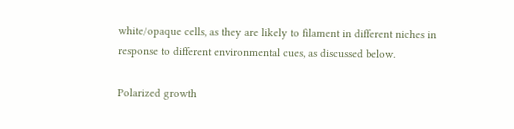white/opaque cells, as they are likely to filament in different niches in response to different environmental cues, as discussed below.

Polarized growth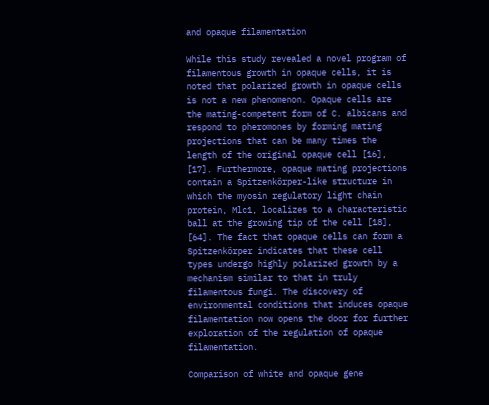and opaque filamentation

While this study revealed a novel program of filamentous growth in opaque cells, it is noted that polarized growth in opaque cells is not a new phenomenon. Opaque cells are the mating-competent form of C. albicans and respond to pheromones by forming mating projections that can be many times the length of the original opaque cell [16], [17]. Furthermore, opaque mating projections contain a Spitzenkörper-like structure in which the myosin regulatory light chain protein, Mlc1, localizes to a characteristic ball at the growing tip of the cell [18], [64]. The fact that opaque cells can form a Spitzenkörper indicates that these cell types undergo highly polarized growth by a mechanism similar to that in truly filamentous fungi. The discovery of environmental conditions that induces opaque filamentation now opens the door for further exploration of the regulation of opaque filamentation.

Comparison of white and opaque gene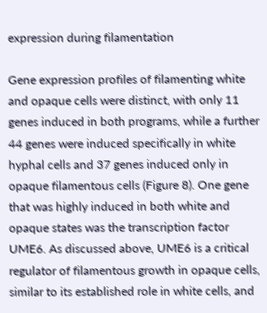expression during filamentation

Gene expression profiles of filamenting white and opaque cells were distinct, with only 11 genes induced in both programs, while a further 44 genes were induced specifically in white hyphal cells and 37 genes induced only in opaque filamentous cells (Figure 8). One gene that was highly induced in both white and opaque states was the transcription factor UME6. As discussed above, UME6 is a critical regulator of filamentous growth in opaque cells, similar to its established role in white cells, and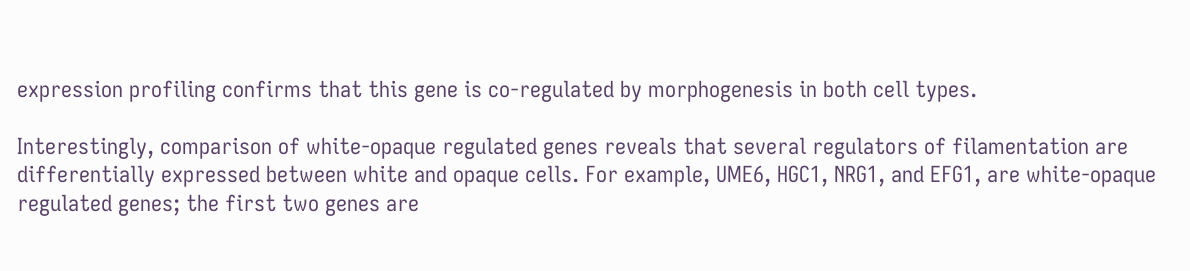expression profiling confirms that this gene is co-regulated by morphogenesis in both cell types.

Interestingly, comparison of white-opaque regulated genes reveals that several regulators of filamentation are differentially expressed between white and opaque cells. For example, UME6, HGC1, NRG1, and EFG1, are white-opaque regulated genes; the first two genes are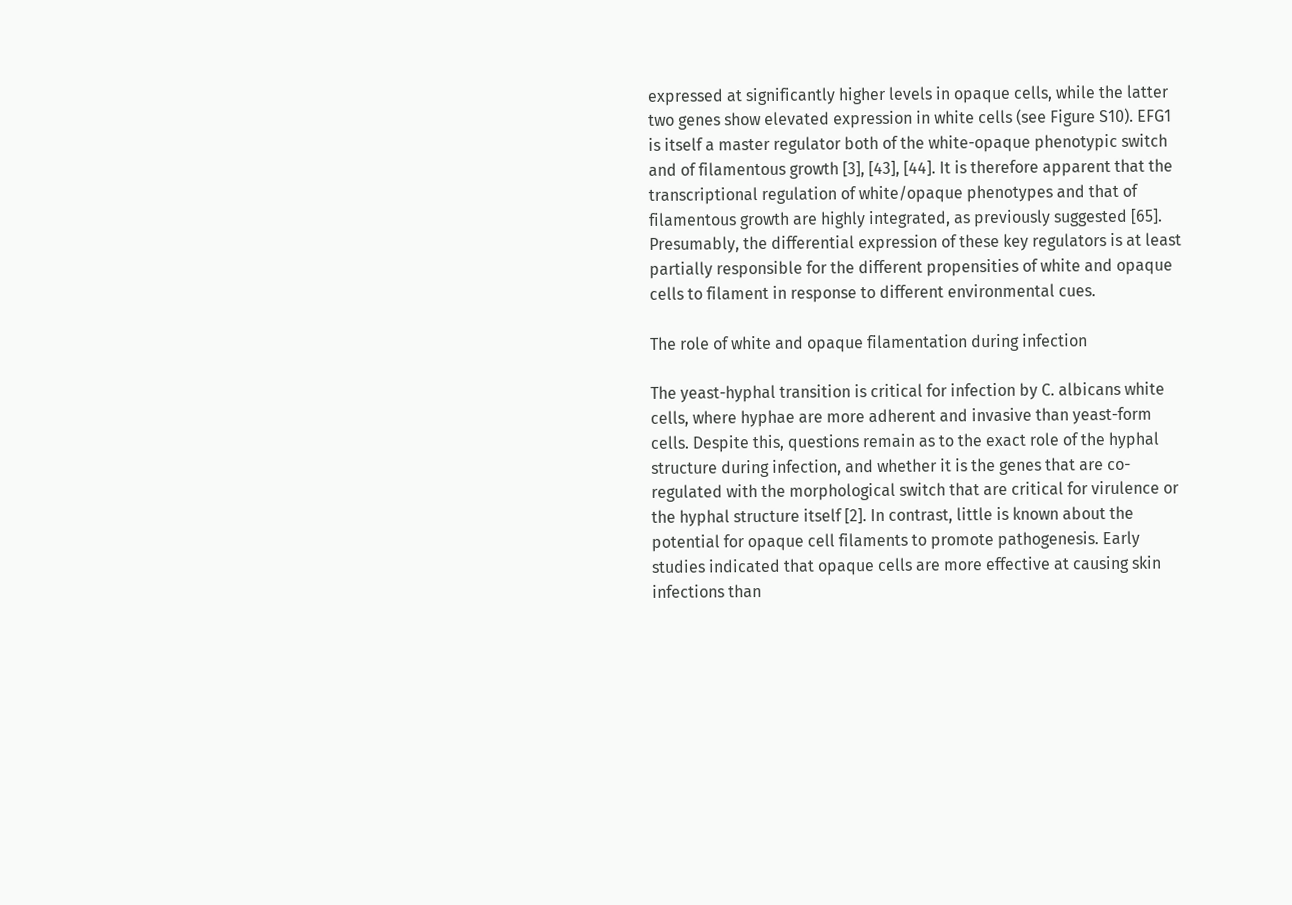expressed at significantly higher levels in opaque cells, while the latter two genes show elevated expression in white cells (see Figure S10). EFG1 is itself a master regulator both of the white-opaque phenotypic switch and of filamentous growth [3], [43], [44]. It is therefore apparent that the transcriptional regulation of white/opaque phenotypes and that of filamentous growth are highly integrated, as previously suggested [65]. Presumably, the differential expression of these key regulators is at least partially responsible for the different propensities of white and opaque cells to filament in response to different environmental cues.

The role of white and opaque filamentation during infection

The yeast-hyphal transition is critical for infection by C. albicans white cells, where hyphae are more adherent and invasive than yeast-form cells. Despite this, questions remain as to the exact role of the hyphal structure during infection, and whether it is the genes that are co-regulated with the morphological switch that are critical for virulence or the hyphal structure itself [2]. In contrast, little is known about the potential for opaque cell filaments to promote pathogenesis. Early studies indicated that opaque cells are more effective at causing skin infections than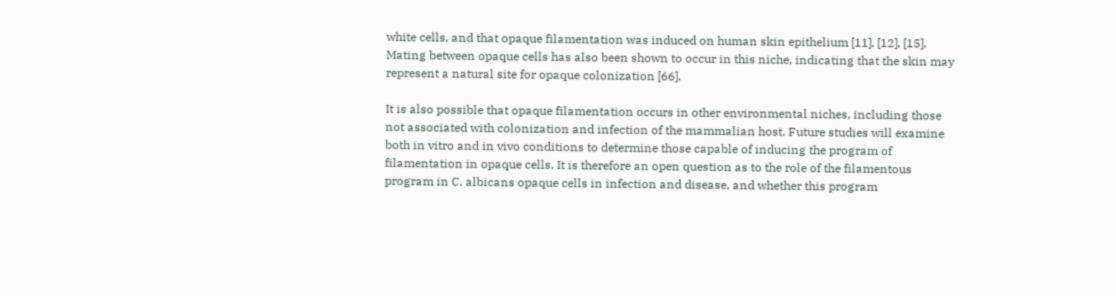white cells, and that opaque filamentation was induced on human skin epithelium [11], [12], [15]. Mating between opaque cells has also been shown to occur in this niche, indicating that the skin may represent a natural site for opaque colonization [66].

It is also possible that opaque filamentation occurs in other environmental niches, including those not associated with colonization and infection of the mammalian host. Future studies will examine both in vitro and in vivo conditions to determine those capable of inducing the program of filamentation in opaque cells. It is therefore an open question as to the role of the filamentous program in C. albicans opaque cells in infection and disease, and whether this program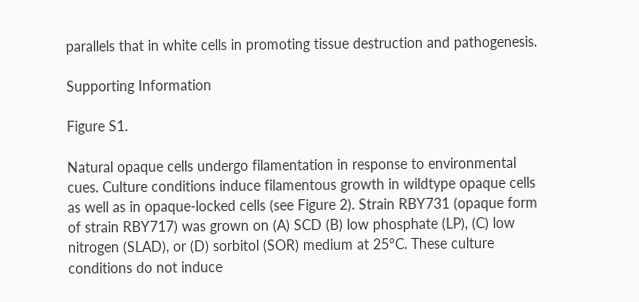parallels that in white cells in promoting tissue destruction and pathogenesis.

Supporting Information

Figure S1.

Natural opaque cells undergo filamentation in response to environmental cues. Culture conditions induce filamentous growth in wildtype opaque cells as well as in opaque-locked cells (see Figure 2). Strain RBY731 (opaque form of strain RBY717) was grown on (A) SCD (B) low phosphate (LP), (C) low nitrogen (SLAD), or (D) sorbitol (SOR) medium at 25°C. These culture conditions do not induce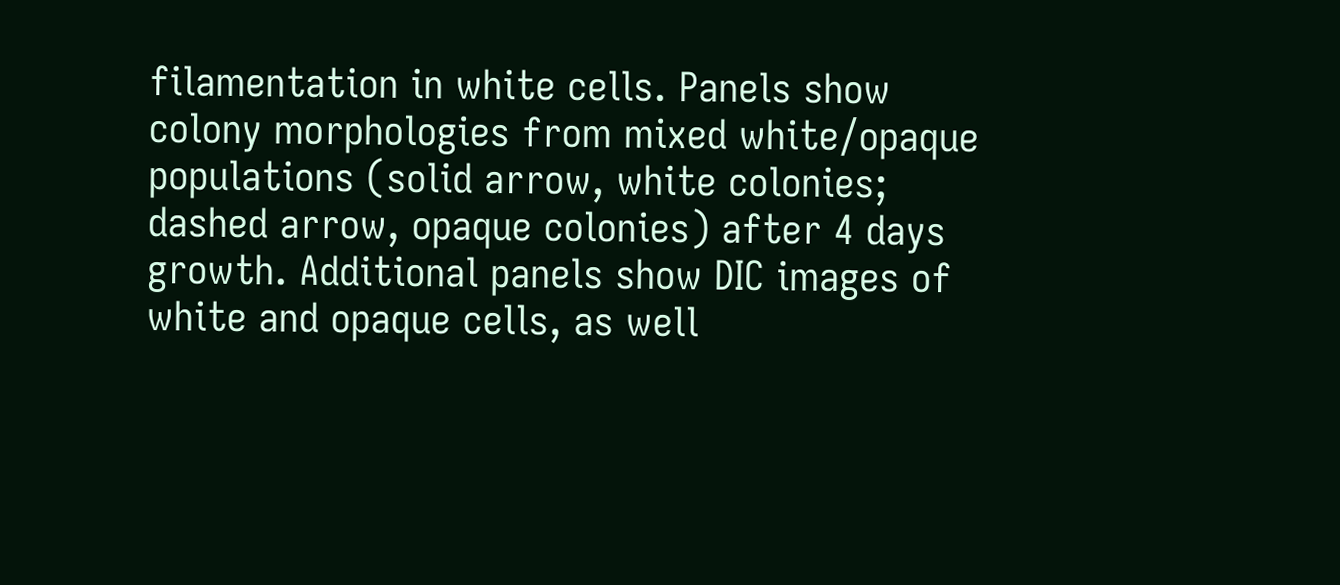filamentation in white cells. Panels show colony morphologies from mixed white/opaque populations (solid arrow, white colonies; dashed arrow, opaque colonies) after 4 days growth. Additional panels show DIC images of white and opaque cells, as well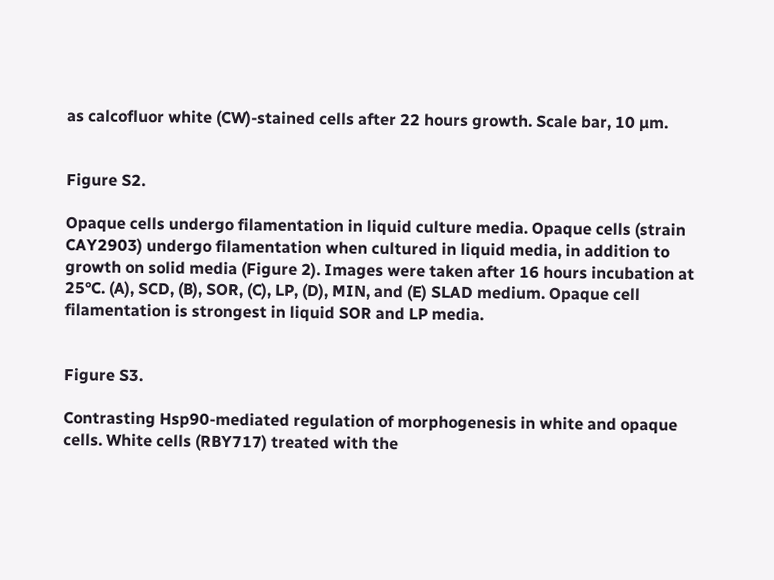as calcofluor white (CW)-stained cells after 22 hours growth. Scale bar, 10 µm.


Figure S2.

Opaque cells undergo filamentation in liquid culture media. Opaque cells (strain CAY2903) undergo filamentation when cultured in liquid media, in addition to growth on solid media (Figure 2). Images were taken after 16 hours incubation at 25°C. (A), SCD, (B), SOR, (C), LP, (D), MIN, and (E) SLAD medium. Opaque cell filamentation is strongest in liquid SOR and LP media.


Figure S3.

Contrasting Hsp90-mediated regulation of morphogenesis in white and opaque cells. White cells (RBY717) treated with the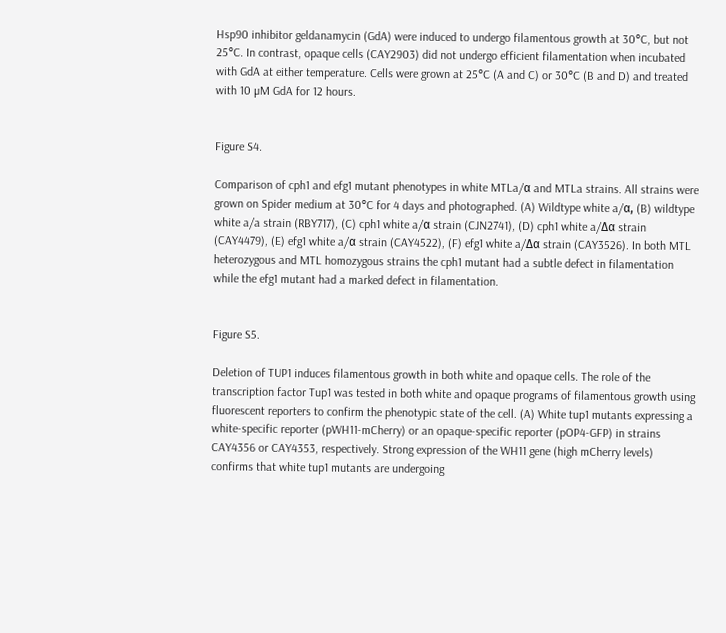Hsp90 inhibitor geldanamycin (GdA) were induced to undergo filamentous growth at 30°C, but not 25°C. In contrast, opaque cells (CAY2903) did not undergo efficient filamentation when incubated with GdA at either temperature. Cells were grown at 25°C (A and C) or 30°C (B and D) and treated with 10 µM GdA for 12 hours.


Figure S4.

Comparison of cph1 and efg1 mutant phenotypes in white MTLa/α and MTLa strains. All strains were grown on Spider medium at 30°C for 4 days and photographed. (A) Wildtype white a/α, (B) wildtype white a/a strain (RBY717), (C) cph1 white a/α strain (CJN2741), (D) cph1 white a/Δα strain (CAY4479), (E) efg1 white a/α strain (CAY4522), (F) efg1 white a/Δα strain (CAY3526). In both MTL heterozygous and MTL homozygous strains the cph1 mutant had a subtle defect in filamentation while the efg1 mutant had a marked defect in filamentation.


Figure S5.

Deletion of TUP1 induces filamentous growth in both white and opaque cells. The role of the transcription factor Tup1 was tested in both white and opaque programs of filamentous growth using fluorescent reporters to confirm the phenotypic state of the cell. (A) White tup1 mutants expressing a white-specific reporter (pWH11-mCherry) or an opaque-specific reporter (pOP4-GFP) in strains CAY4356 or CAY4353, respectively. Strong expression of the WH11 gene (high mCherry levels) confirms that white tup1 mutants are undergoing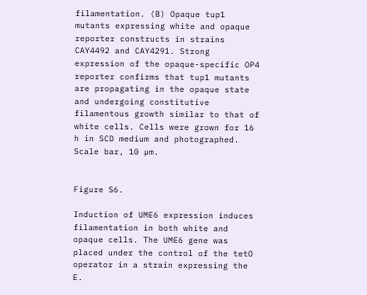filamentation. (B) Opaque tup1 mutants expressing white and opaque reporter constructs in strains CAY4492 and CAY4291. Strong expression of the opaque-specific OP4 reporter confirms that tup1 mutants are propagating in the opaque state and undergoing constitutive filamentous growth similar to that of white cells. Cells were grown for 16 h in SCD medium and photographed. Scale bar, 10 µm.


Figure S6.

Induction of UME6 expression induces filamentation in both white and opaque cells. The UME6 gene was placed under the control of the tetO operator in a strain expressing the E.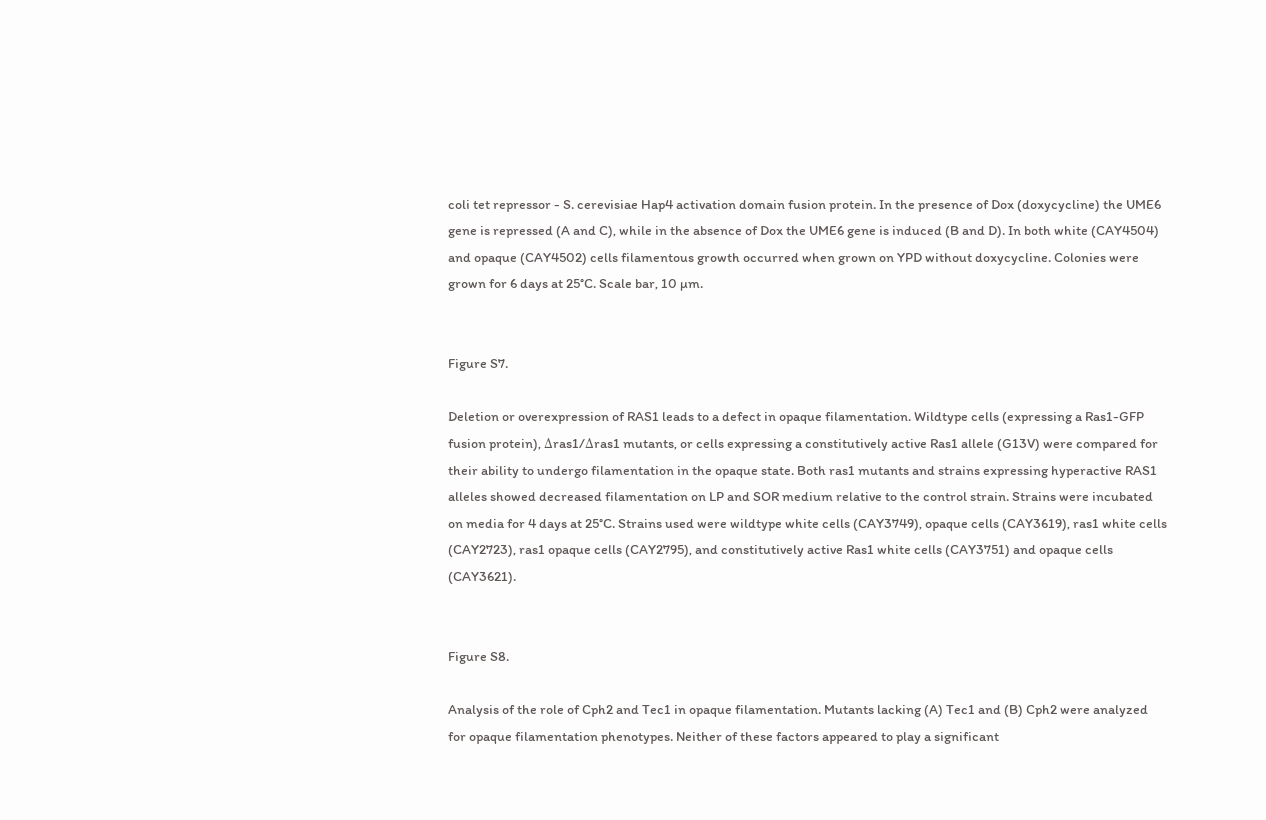coli tet repressor - S. cerevisiae Hap4 activation domain fusion protein. In the presence of Dox (doxycycline) the UME6 gene is repressed (A and C), while in the absence of Dox the UME6 gene is induced (B and D). In both white (CAY4504) and opaque (CAY4502) cells filamentous growth occurred when grown on YPD without doxycycline. Colonies were grown for 6 days at 25°C. Scale bar, 10 µm.


Figure S7.

Deletion or overexpression of RAS1 leads to a defect in opaque filamentation. Wildtype cells (expressing a Ras1-GFP fusion protein), Δras1/Δras1 mutants, or cells expressing a constitutively active Ras1 allele (G13V) were compared for their ability to undergo filamentation in the opaque state. Both ras1 mutants and strains expressing hyperactive RAS1 alleles showed decreased filamentation on LP and SOR medium relative to the control strain. Strains were incubated on media for 4 days at 25°C. Strains used were wildtype white cells (CAY3749), opaque cells (CAY3619), ras1 white cells (CAY2723), ras1 opaque cells (CAY2795), and constitutively active Ras1 white cells (CAY3751) and opaque cells (CAY3621).


Figure S8.

Analysis of the role of Cph2 and Tec1 in opaque filamentation. Mutants lacking (A) Tec1 and (B) Cph2 were analyzed for opaque filamentation phenotypes. Neither of these factors appeared to play a significant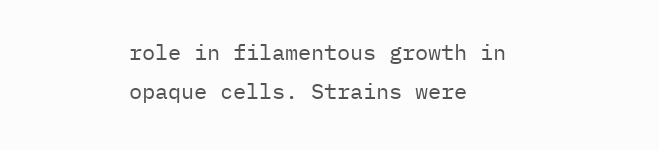role in filamentous growth in opaque cells. Strains were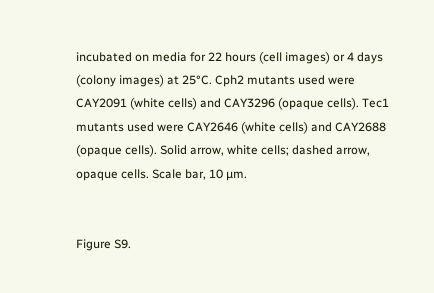incubated on media for 22 hours (cell images) or 4 days (colony images) at 25°C. Cph2 mutants used were CAY2091 (white cells) and CAY3296 (opaque cells). Tec1 mutants used were CAY2646 (white cells) and CAY2688 (opaque cells). Solid arrow, white cells; dashed arrow, opaque cells. Scale bar, 10 µm.


Figure S9.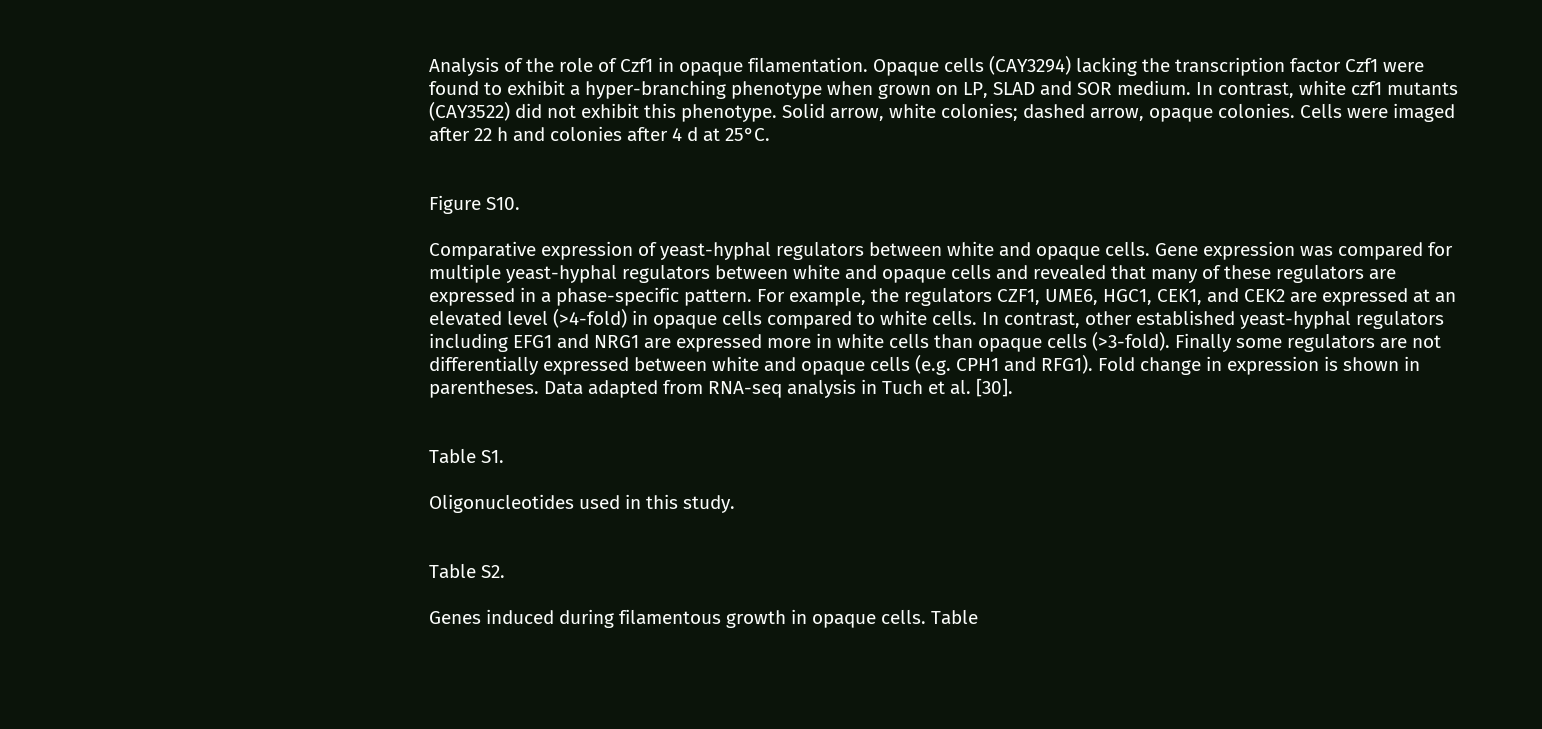Analysis of the role of Czf1 in opaque filamentation. Opaque cells (CAY3294) lacking the transcription factor Czf1 were found to exhibit a hyper-branching phenotype when grown on LP, SLAD and SOR medium. In contrast, white czf1 mutants (CAY3522) did not exhibit this phenotype. Solid arrow, white colonies; dashed arrow, opaque colonies. Cells were imaged after 22 h and colonies after 4 d at 25°C.


Figure S10.

Comparative expression of yeast-hyphal regulators between white and opaque cells. Gene expression was compared for multiple yeast-hyphal regulators between white and opaque cells and revealed that many of these regulators are expressed in a phase-specific pattern. For example, the regulators CZF1, UME6, HGC1, CEK1, and CEK2 are expressed at an elevated level (>4-fold) in opaque cells compared to white cells. In contrast, other established yeast-hyphal regulators including EFG1 and NRG1 are expressed more in white cells than opaque cells (>3-fold). Finally some regulators are not differentially expressed between white and opaque cells (e.g. CPH1 and RFG1). Fold change in expression is shown in parentheses. Data adapted from RNA-seq analysis in Tuch et al. [30].


Table S1.

Oligonucleotides used in this study.


Table S2.

Genes induced during filamentous growth in opaque cells. Table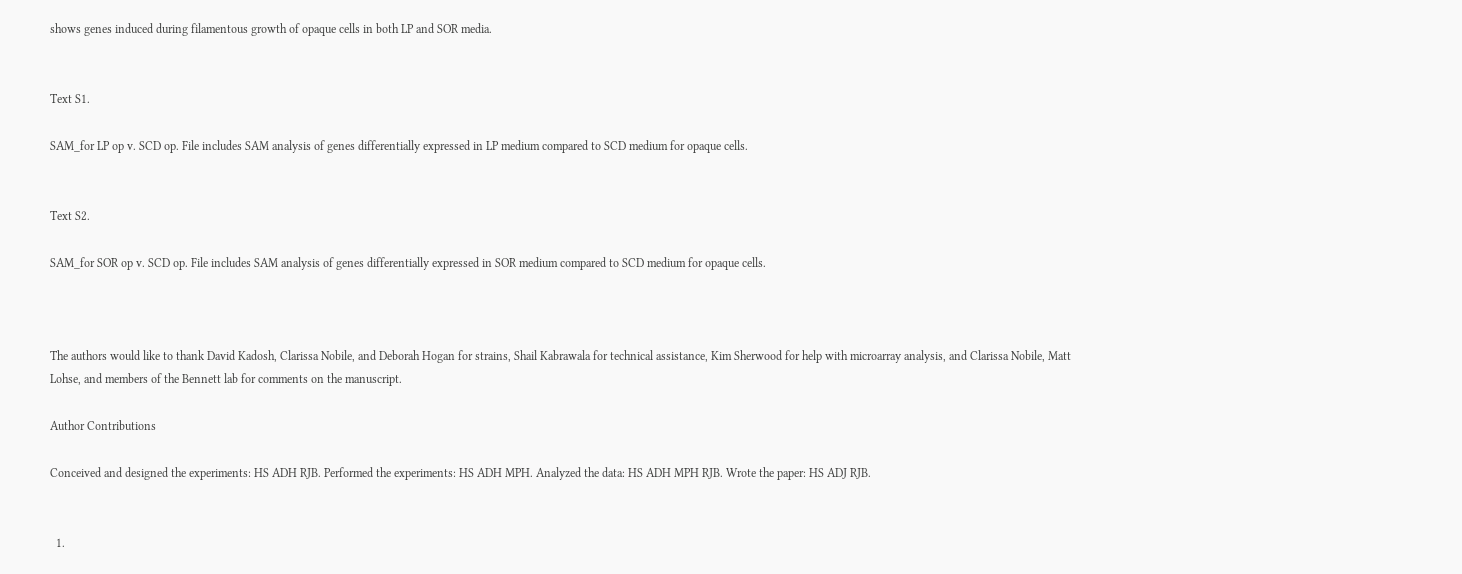shows genes induced during filamentous growth of opaque cells in both LP and SOR media.


Text S1.

SAM_for LP op v. SCD op. File includes SAM analysis of genes differentially expressed in LP medium compared to SCD medium for opaque cells.


Text S2.

SAM_for SOR op v. SCD op. File includes SAM analysis of genes differentially expressed in SOR medium compared to SCD medium for opaque cells.



The authors would like to thank David Kadosh, Clarissa Nobile, and Deborah Hogan for strains, Shail Kabrawala for technical assistance, Kim Sherwood for help with microarray analysis, and Clarissa Nobile, Matt Lohse, and members of the Bennett lab for comments on the manuscript.

Author Contributions

Conceived and designed the experiments: HS ADH RJB. Performed the experiments: HS ADH MPH. Analyzed the data: HS ADH MPH RJB. Wrote the paper: HS ADJ RJB.


  1.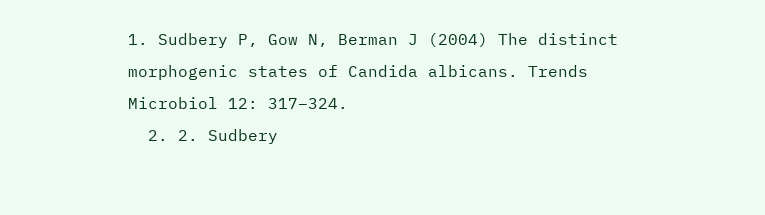1. Sudbery P, Gow N, Berman J (2004) The distinct morphogenic states of Candida albicans. Trends Microbiol 12: 317–324.
  2. 2. Sudbery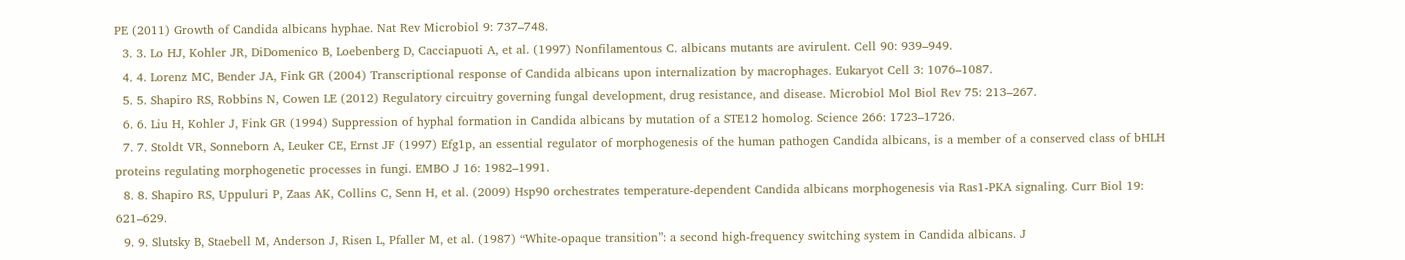PE (2011) Growth of Candida albicans hyphae. Nat Rev Microbiol 9: 737–748.
  3. 3. Lo HJ, Kohler JR, DiDomenico B, Loebenberg D, Cacciapuoti A, et al. (1997) Nonfilamentous C. albicans mutants are avirulent. Cell 90: 939–949.
  4. 4. Lorenz MC, Bender JA, Fink GR (2004) Transcriptional response of Candida albicans upon internalization by macrophages. Eukaryot Cell 3: 1076–1087.
  5. 5. Shapiro RS, Robbins N, Cowen LE (2012) Regulatory circuitry governing fungal development, drug resistance, and disease. Microbiol Mol Biol Rev 75: 213–267.
  6. 6. Liu H, Kohler J, Fink GR (1994) Suppression of hyphal formation in Candida albicans by mutation of a STE12 homolog. Science 266: 1723–1726.
  7. 7. Stoldt VR, Sonneborn A, Leuker CE, Ernst JF (1997) Efg1p, an essential regulator of morphogenesis of the human pathogen Candida albicans, is a member of a conserved class of bHLH proteins regulating morphogenetic processes in fungi. EMBO J 16: 1982–1991.
  8. 8. Shapiro RS, Uppuluri P, Zaas AK, Collins C, Senn H, et al. (2009) Hsp90 orchestrates temperature-dependent Candida albicans morphogenesis via Ras1-PKA signaling. Curr Biol 19: 621–629.
  9. 9. Slutsky B, Staebell M, Anderson J, Risen L, Pfaller M, et al. (1987) “White-opaque transition”: a second high-frequency switching system in Candida albicans. J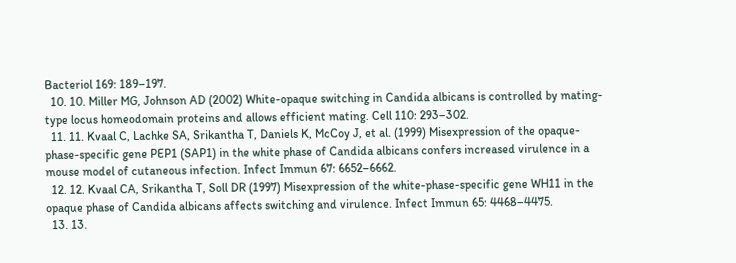Bacteriol 169: 189–197.
  10. 10. Miller MG, Johnson AD (2002) White-opaque switching in Candida albicans is controlled by mating-type locus homeodomain proteins and allows efficient mating. Cell 110: 293–302.
  11. 11. Kvaal C, Lachke SA, Srikantha T, Daniels K, McCoy J, et al. (1999) Misexpression of the opaque-phase-specific gene PEP1 (SAP1) in the white phase of Candida albicans confers increased virulence in a mouse model of cutaneous infection. Infect Immun 67: 6652–6662.
  12. 12. Kvaal CA, Srikantha T, Soll DR (1997) Misexpression of the white-phase-specific gene WH11 in the opaque phase of Candida albicans affects switching and virulence. Infect Immun 65: 4468–4475.
  13. 13.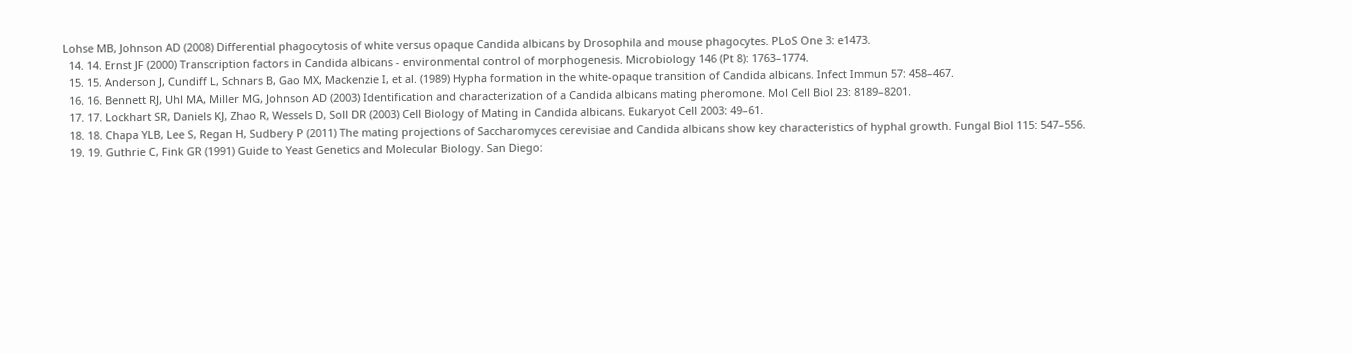Lohse MB, Johnson AD (2008) Differential phagocytosis of white versus opaque Candida albicans by Drosophila and mouse phagocytes. PLoS One 3: e1473.
  14. 14. Ernst JF (2000) Transcription factors in Candida albicans - environmental control of morphogenesis. Microbiology 146 (Pt 8): 1763–1774.
  15. 15. Anderson J, Cundiff L, Schnars B, Gao MX, Mackenzie I, et al. (1989) Hypha formation in the white-opaque transition of Candida albicans. Infect Immun 57: 458–467.
  16. 16. Bennett RJ, Uhl MA, Miller MG, Johnson AD (2003) Identification and characterization of a Candida albicans mating pheromone. Mol Cell Biol 23: 8189–8201.
  17. 17. Lockhart SR, Daniels KJ, Zhao R, Wessels D, Soll DR (2003) Cell Biology of Mating in Candida albicans. Eukaryot Cell 2003: 49–61.
  18. 18. Chapa YLB, Lee S, Regan H, Sudbery P (2011) The mating projections of Saccharomyces cerevisiae and Candida albicans show key characteristics of hyphal growth. Fungal Biol 115: 547–556.
  19. 19. Guthrie C, Fink GR (1991) Guide to Yeast Genetics and Molecular Biology. San Diego: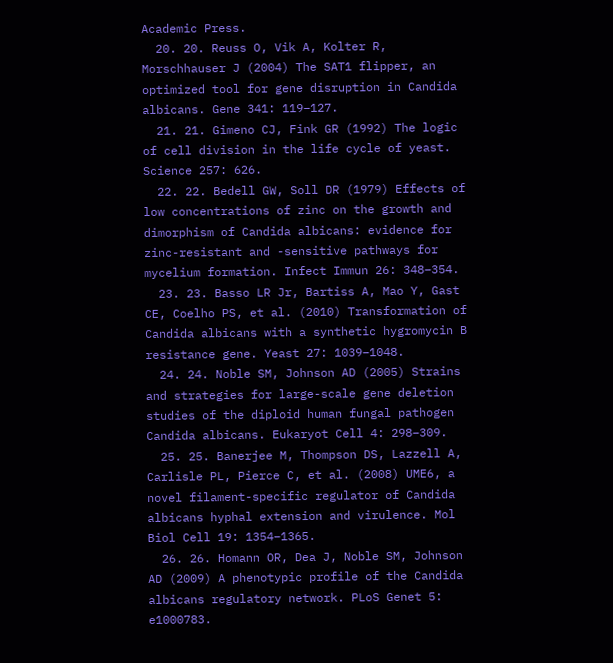Academic Press.
  20. 20. Reuss O, Vik A, Kolter R, Morschhauser J (2004) The SAT1 flipper, an optimized tool for gene disruption in Candida albicans. Gene 341: 119–127.
  21. 21. Gimeno CJ, Fink GR (1992) The logic of cell division in the life cycle of yeast. Science 257: 626.
  22. 22. Bedell GW, Soll DR (1979) Effects of low concentrations of zinc on the growth and dimorphism of Candida albicans: evidence for zinc-resistant and -sensitive pathways for mycelium formation. Infect Immun 26: 348–354.
  23. 23. Basso LR Jr, Bartiss A, Mao Y, Gast CE, Coelho PS, et al. (2010) Transformation of Candida albicans with a synthetic hygromycin B resistance gene. Yeast 27: 1039–1048.
  24. 24. Noble SM, Johnson AD (2005) Strains and strategies for large-scale gene deletion studies of the diploid human fungal pathogen Candida albicans. Eukaryot Cell 4: 298–309.
  25. 25. Banerjee M, Thompson DS, Lazzell A, Carlisle PL, Pierce C, et al. (2008) UME6, a novel filament-specific regulator of Candida albicans hyphal extension and virulence. Mol Biol Cell 19: 1354–1365.
  26. 26. Homann OR, Dea J, Noble SM, Johnson AD (2009) A phenotypic profile of the Candida albicans regulatory network. PLoS Genet 5: e1000783.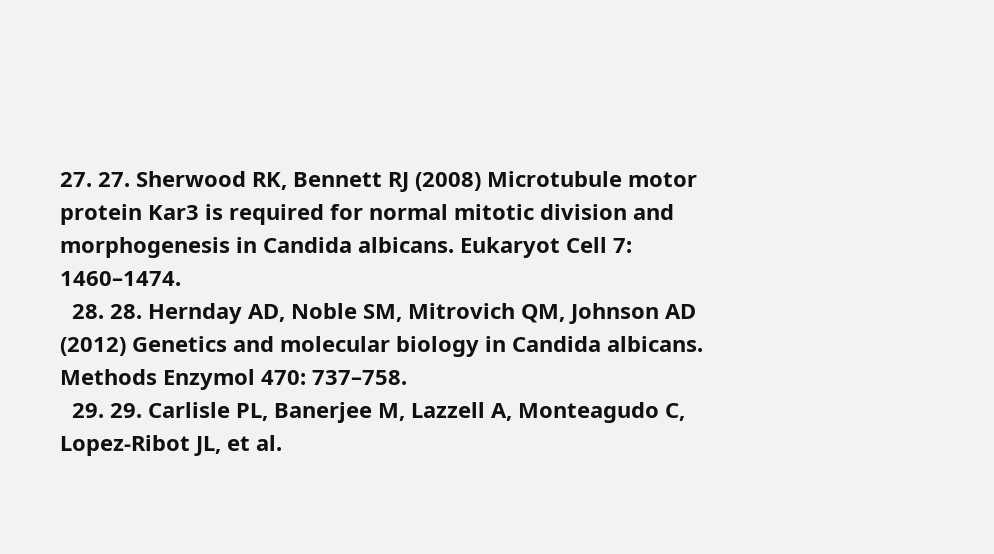27. 27. Sherwood RK, Bennett RJ (2008) Microtubule motor protein Kar3 is required for normal mitotic division and morphogenesis in Candida albicans. Eukaryot Cell 7: 1460–1474.
  28. 28. Hernday AD, Noble SM, Mitrovich QM, Johnson AD (2012) Genetics and molecular biology in Candida albicans. Methods Enzymol 470: 737–758.
  29. 29. Carlisle PL, Banerjee M, Lazzell A, Monteagudo C, Lopez-Ribot JL, et al.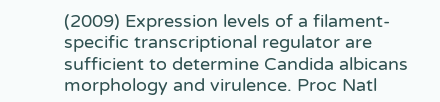(2009) Expression levels of a filament-specific transcriptional regulator are sufficient to determine Candida albicans morphology and virulence. Proc Natl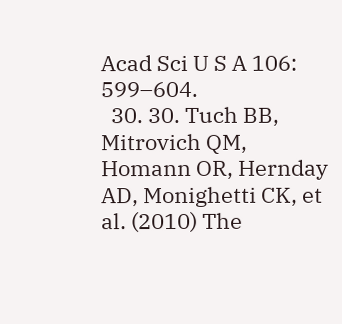Acad Sci U S A 106: 599–604.
  30. 30. Tuch BB, Mitrovich QM, Homann OR, Hernday AD, Monighetti CK, et al. (2010) The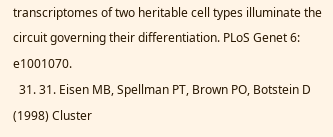transcriptomes of two heritable cell types illuminate the circuit governing their differentiation. PLoS Genet 6: e1001070.
  31. 31. Eisen MB, Spellman PT, Brown PO, Botstein D (1998) Cluster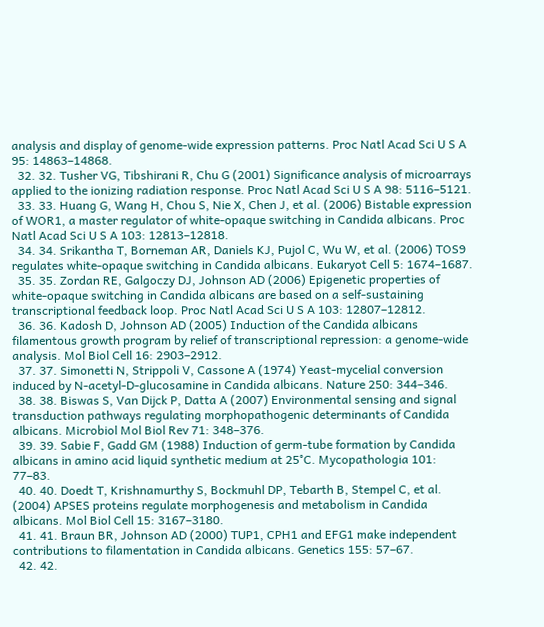analysis and display of genome-wide expression patterns. Proc Natl Acad Sci U S A 95: 14863–14868.
  32. 32. Tusher VG, Tibshirani R, Chu G (2001) Significance analysis of microarrays applied to the ionizing radiation response. Proc Natl Acad Sci U S A 98: 5116–5121.
  33. 33. Huang G, Wang H, Chou S, Nie X, Chen J, et al. (2006) Bistable expression of WOR1, a master regulator of white-opaque switching in Candida albicans. Proc Natl Acad Sci U S A 103: 12813–12818.
  34. 34. Srikantha T, Borneman AR, Daniels KJ, Pujol C, Wu W, et al. (2006) TOS9 regulates white-opaque switching in Candida albicans. Eukaryot Cell 5: 1674–1687.
  35. 35. Zordan RE, Galgoczy DJ, Johnson AD (2006) Epigenetic properties of white-opaque switching in Candida albicans are based on a self-sustaining transcriptional feedback loop. Proc Natl Acad Sci U S A 103: 12807–12812.
  36. 36. Kadosh D, Johnson AD (2005) Induction of the Candida albicans filamentous growth program by relief of transcriptional repression: a genome-wide analysis. Mol Biol Cell 16: 2903–2912.
  37. 37. Simonetti N, Strippoli V, Cassone A (1974) Yeast-mycelial conversion induced by N-acetyl-D-glucosamine in Candida albicans. Nature 250: 344–346.
  38. 38. Biswas S, Van Dijck P, Datta A (2007) Environmental sensing and signal transduction pathways regulating morphopathogenic determinants of Candida albicans. Microbiol Mol Biol Rev 71: 348–376.
  39. 39. Sabie F, Gadd GM (1988) Induction of germ-tube formation by Candida albicans in amino acid liquid synthetic medium at 25°C. Mycopathologia 101: 77–83.
  40. 40. Doedt T, Krishnamurthy S, Bockmuhl DP, Tebarth B, Stempel C, et al. (2004) APSES proteins regulate morphogenesis and metabolism in Candida albicans. Mol Biol Cell 15: 3167–3180.
  41. 41. Braun BR, Johnson AD (2000) TUP1, CPH1 and EFG1 make independent contributions to filamentation in Candida albicans. Genetics 155: 57–67.
  42. 42.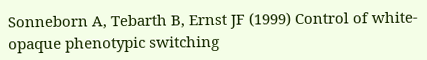Sonneborn A, Tebarth B, Ernst JF (1999) Control of white-opaque phenotypic switching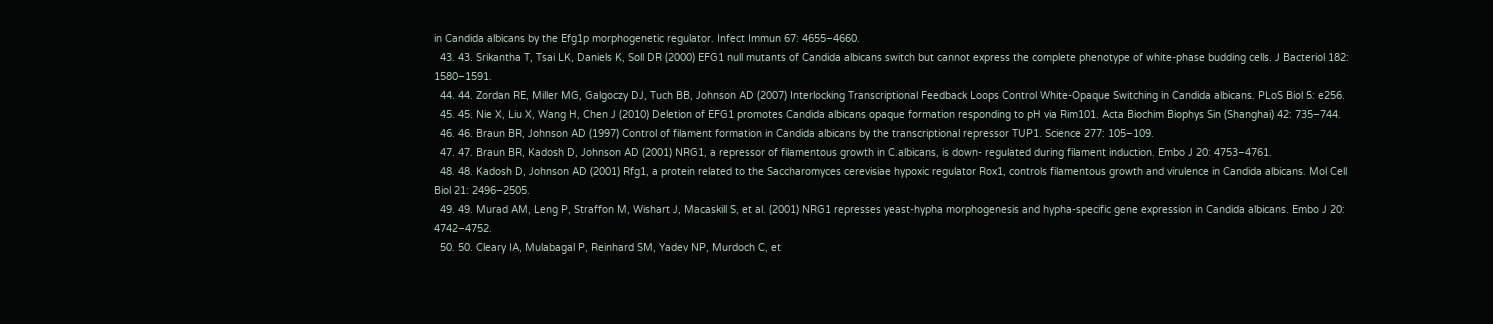in Candida albicans by the Efg1p morphogenetic regulator. Infect Immun 67: 4655–4660.
  43. 43. Srikantha T, Tsai LK, Daniels K, Soll DR (2000) EFG1 null mutants of Candida albicans switch but cannot express the complete phenotype of white-phase budding cells. J Bacteriol 182: 1580–1591.
  44. 44. Zordan RE, Miller MG, Galgoczy DJ, Tuch BB, Johnson AD (2007) Interlocking Transcriptional Feedback Loops Control White-Opaque Switching in Candida albicans. PLoS Biol 5: e256.
  45. 45. Nie X, Liu X, Wang H, Chen J (2010) Deletion of EFG1 promotes Candida albicans opaque formation responding to pH via Rim101. Acta Biochim Biophys Sin (Shanghai) 42: 735–744.
  46. 46. Braun BR, Johnson AD (1997) Control of filament formation in Candida albicans by the transcriptional repressor TUP1. Science 277: 105–109.
  47. 47. Braun BR, Kadosh D, Johnson AD (2001) NRG1, a repressor of filamentous growth in C.albicans, is down- regulated during filament induction. Embo J 20: 4753–4761.
  48. 48. Kadosh D, Johnson AD (2001) Rfg1, a protein related to the Saccharomyces cerevisiae hypoxic regulator Rox1, controls filamentous growth and virulence in Candida albicans. Mol Cell Biol 21: 2496–2505.
  49. 49. Murad AM, Leng P, Straffon M, Wishart J, Macaskill S, et al. (2001) NRG1 represses yeast-hypha morphogenesis and hypha-specific gene expression in Candida albicans. Embo J 20: 4742–4752.
  50. 50. Cleary IA, Mulabagal P, Reinhard SM, Yadev NP, Murdoch C, et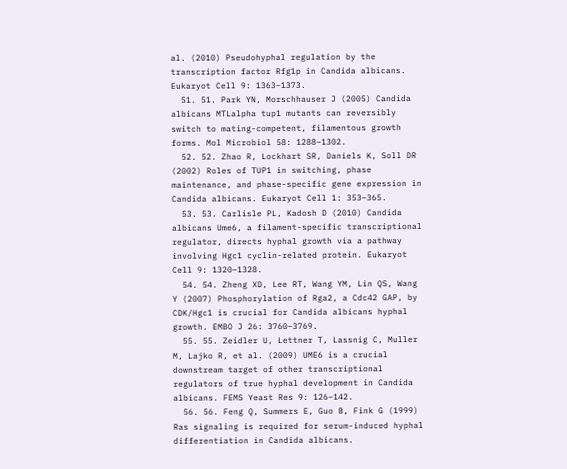al. (2010) Pseudohyphal regulation by the transcription factor Rfg1p in Candida albicans. Eukaryot Cell 9: 1363–1373.
  51. 51. Park YN, Morschhauser J (2005) Candida albicans MTLalpha tup1 mutants can reversibly switch to mating-competent, filamentous growth forms. Mol Microbiol 58: 1288–1302.
  52. 52. Zhao R, Lockhart SR, Daniels K, Soll DR (2002) Roles of TUP1 in switching, phase maintenance, and phase-specific gene expression in Candida albicans. Eukaryot Cell 1: 353–365.
  53. 53. Carlisle PL, Kadosh D (2010) Candida albicans Ume6, a filament-specific transcriptional regulator, directs hyphal growth via a pathway involving Hgc1 cyclin-related protein. Eukaryot Cell 9: 1320–1328.
  54. 54. Zheng XD, Lee RT, Wang YM, Lin QS, Wang Y (2007) Phosphorylation of Rga2, a Cdc42 GAP, by CDK/Hgc1 is crucial for Candida albicans hyphal growth. EMBO J 26: 3760–3769.
  55. 55. Zeidler U, Lettner T, Lassnig C, Muller M, Lajko R, et al. (2009) UME6 is a crucial downstream target of other transcriptional regulators of true hyphal development in Candida albicans. FEMS Yeast Res 9: 126–142.
  56. 56. Feng Q, Summers E, Guo B, Fink G (1999) Ras signaling is required for serum-induced hyphal differentiation in Candida albicans.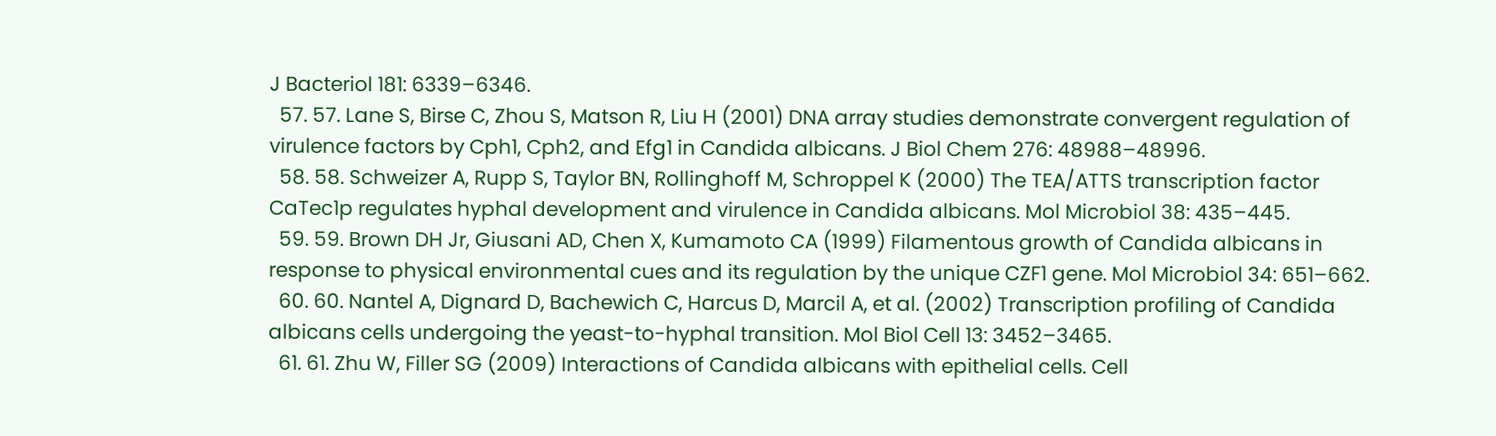J Bacteriol 181: 6339–6346.
  57. 57. Lane S, Birse C, Zhou S, Matson R, Liu H (2001) DNA array studies demonstrate convergent regulation of virulence factors by Cph1, Cph2, and Efg1 in Candida albicans. J Biol Chem 276: 48988–48996.
  58. 58. Schweizer A, Rupp S, Taylor BN, Rollinghoff M, Schroppel K (2000) The TEA/ATTS transcription factor CaTec1p regulates hyphal development and virulence in Candida albicans. Mol Microbiol 38: 435–445.
  59. 59. Brown DH Jr, Giusani AD, Chen X, Kumamoto CA (1999) Filamentous growth of Candida albicans in response to physical environmental cues and its regulation by the unique CZF1 gene. Mol Microbiol 34: 651–662.
  60. 60. Nantel A, Dignard D, Bachewich C, Harcus D, Marcil A, et al. (2002) Transcription profiling of Candida albicans cells undergoing the yeast-to-hyphal transition. Mol Biol Cell 13: 3452–3465.
  61. 61. Zhu W, Filler SG (2009) Interactions of Candida albicans with epithelial cells. Cell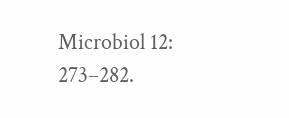Microbiol 12: 273–282.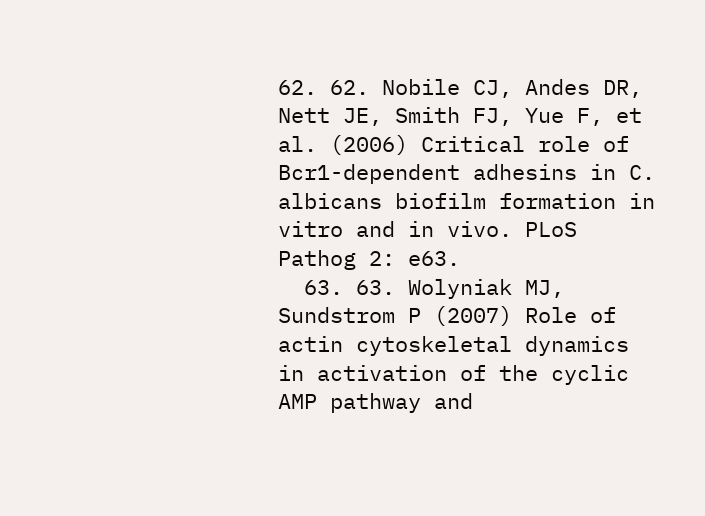62. 62. Nobile CJ, Andes DR, Nett JE, Smith FJ, Yue F, et al. (2006) Critical role of Bcr1-dependent adhesins in C. albicans biofilm formation in vitro and in vivo. PLoS Pathog 2: e63.
  63. 63. Wolyniak MJ, Sundstrom P (2007) Role of actin cytoskeletal dynamics in activation of the cyclic AMP pathway and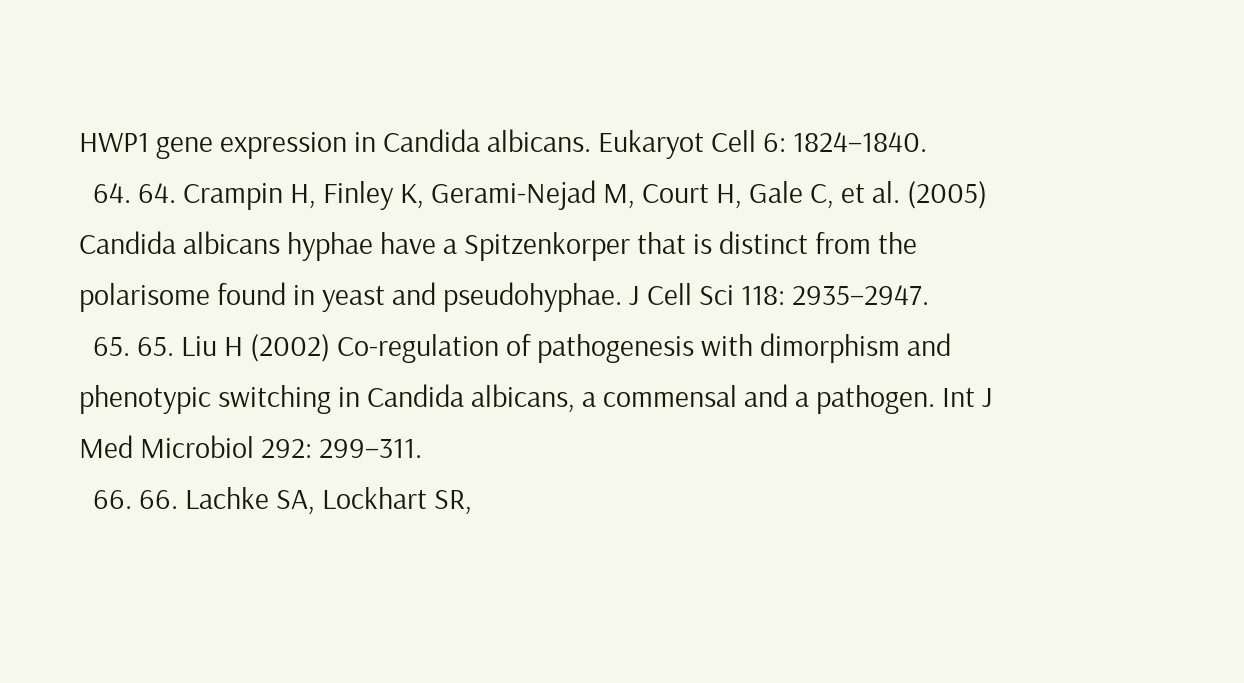HWP1 gene expression in Candida albicans. Eukaryot Cell 6: 1824–1840.
  64. 64. Crampin H, Finley K, Gerami-Nejad M, Court H, Gale C, et al. (2005) Candida albicans hyphae have a Spitzenkorper that is distinct from the polarisome found in yeast and pseudohyphae. J Cell Sci 118: 2935–2947.
  65. 65. Liu H (2002) Co-regulation of pathogenesis with dimorphism and phenotypic switching in Candida albicans, a commensal and a pathogen. Int J Med Microbiol 292: 299–311.
  66. 66. Lachke SA, Lockhart SR,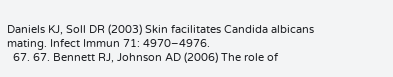Daniels KJ, Soll DR (2003) Skin facilitates Candida albicans mating. Infect Immun 71: 4970–4976.
  67. 67. Bennett RJ, Johnson AD (2006) The role of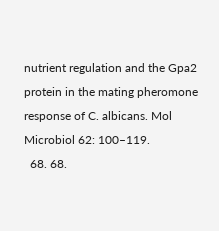nutrient regulation and the Gpa2 protein in the mating pheromone response of C. albicans. Mol Microbiol 62: 100–119.
  68. 68.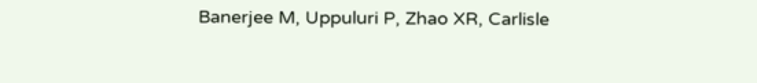Banerjee M, Uppuluri P, Zhao XR, Carlisle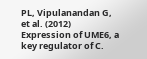PL, Vipulanandan G, et al. (2012) Expression of UME6, a key regulator of C.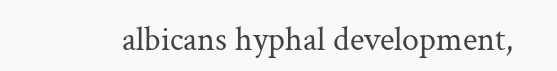albicans hyphal development,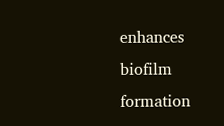enhances biofilm formation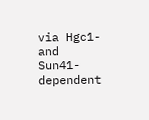via Hgc1- and Sun41-dependent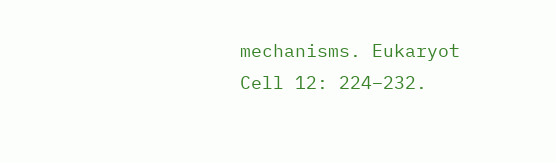mechanisms. Eukaryot Cell 12: 224–232.